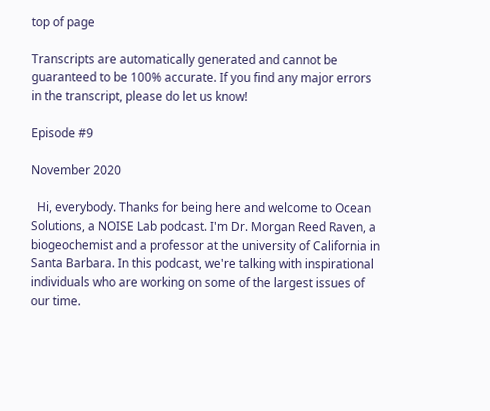top of page

Transcripts are automatically generated and cannot be guaranteed to be 100% accurate. If you find any major errors in the transcript, please do let us know!

Episode #9

November 2020

  Hi, everybody. Thanks for being here and welcome to Ocean Solutions, a NOISE Lab podcast. I'm Dr. Morgan Reed Raven, a biogeochemist and a professor at the university of California in Santa Barbara. In this podcast, we're talking with inspirational individuals who are working on some of the largest issues of our time.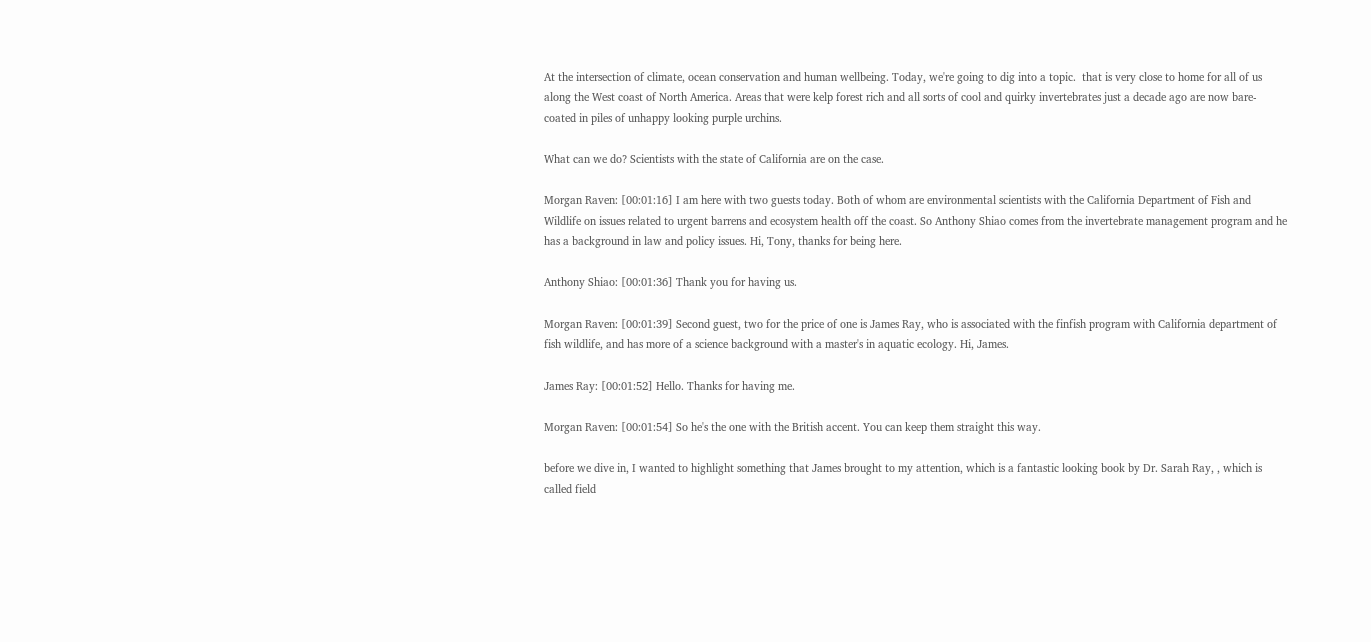At the intersection of climate, ocean conservation and human wellbeing. Today, we're going to dig into a topic.  that is very close to home for all of us along the West coast of North America. Areas that were kelp forest rich and all sorts of cool and quirky invertebrates just a decade ago are now bare- coated in piles of unhappy looking purple urchins.

What can we do? Scientists with the state of California are on the case.

Morgan Raven: [00:01:16] I am here with two guests today. Both of whom are environmental scientists with the California Department of Fish and Wildlife on issues related to urgent barrens and ecosystem health off the coast. So Anthony Shiao comes from the invertebrate management program and he has a background in law and policy issues. Hi, Tony, thanks for being here.

Anthony Shiao: [00:01:36] Thank you for having us.

Morgan Raven: [00:01:39] Second guest, two for the price of one is James Ray, who is associated with the finfish program with California department of fish wildlife, and has more of a science background with a master's in aquatic ecology. Hi, James.

James Ray: [00:01:52] Hello. Thanks for having me.

Morgan Raven: [00:01:54] So he's the one with the British accent. You can keep them straight this way.

before we dive in, I wanted to highlight something that James brought to my attention, which is a fantastic looking book by Dr. Sarah Ray, , which is called field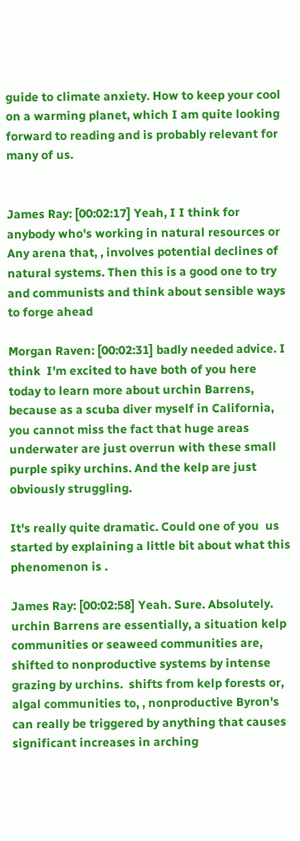guide to climate anxiety. How to keep your cool on a warming planet, which I am quite looking forward to reading and is probably relevant for many of us.


James Ray: [00:02:17] Yeah, I I think for anybody who's working in natural resources or  Any arena that, , involves potential declines of natural systems. Then this is a good one to try and communists and think about sensible ways to forge ahead

Morgan Raven: [00:02:31] badly needed advice. I think  I'm excited to have both of you here today to learn more about urchin Barrens, because as a scuba diver myself in California, you cannot miss the fact that huge areas underwater are just overrun with these small purple spiky urchins. And the kelp are just obviously struggling.

It's really quite dramatic. Could one of you  us started by explaining a little bit about what this phenomenon is .

James Ray: [00:02:58] Yeah. Sure. Absolutely. urchin Barrens are essentially, a situation kelp communities or seaweed communities are, shifted to nonproductive systems by intense grazing by urchins.  shifts from kelp forests or, algal communities to, , nonproductive Byron's can really be triggered by anything that causes significant increases in arching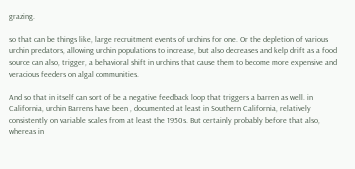grazing.

so that can be things like, large recruitment events of urchins for one. Or the depletion of various urchin predators, allowing urchin populations to increase, but also decreases and kelp drift as a food source can also, trigger, a behavioral shift in urchins that cause them to become more expensive and veracious feeders on algal communities.

And so that in itself can sort of be a negative feedback loop that triggers a barren as well. in California, urchin Barrens have been , documented at least in Southern California, relatively consistently on variable scales from at least the 1950s. But certainly probably before that also, whereas in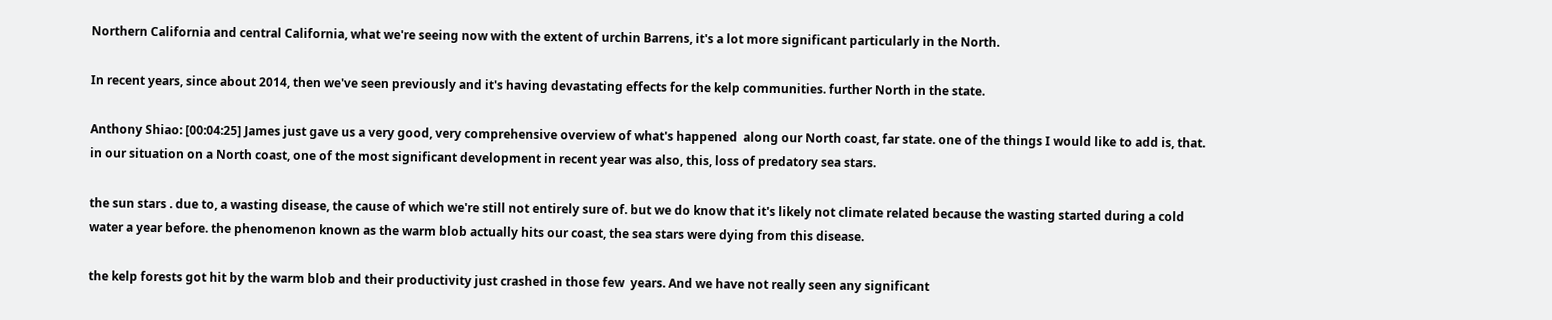Northern California and central California, what we're seeing now with the extent of urchin Barrens, it's a lot more significant particularly in the North.

In recent years, since about 2014, then we've seen previously and it's having devastating effects for the kelp communities. further North in the state.

Anthony Shiao: [00:04:25] James just gave us a very good, very comprehensive overview of what's happened  along our North coast, far state. one of the things I would like to add is, that.  in our situation on a North coast, one of the most significant development in recent year was also, this, loss of predatory sea stars.

the sun stars . due to, a wasting disease, the cause of which we're still not entirely sure of. but we do know that it's likely not climate related because the wasting started during a cold water a year before. the phenomenon known as the warm blob actually hits our coast, the sea stars were dying from this disease.

the kelp forests got hit by the warm blob and their productivity just crashed in those few  years. And we have not really seen any significant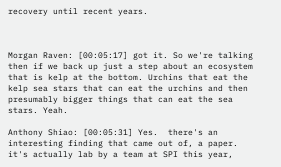recovery until recent years.



Morgan Raven: [00:05:17] got it. So we're talking then if we back up just a step about an ecosystem that is kelp at the bottom. Urchins that eat the kelp sea stars that can eat the urchins and then presumably bigger things that can eat the sea stars. Yeah.

Anthony Shiao: [00:05:31] Yes.  there's an interesting finding that came out of, a paper. it's actually lab by a team at SPI this year,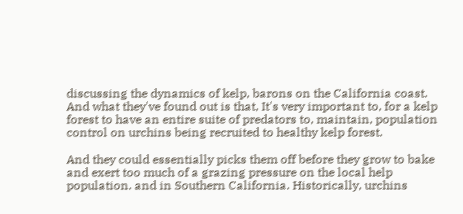discussing the dynamics of kelp, barons on the California coast. And what they've found out is that, It's very important to, for a kelp forest to have an entire suite of predators to, maintain, population control on urchins being recruited to healthy kelp forest.

And they could essentially picks them off before they grow to bake and exert too much of a grazing pressure on the local help population. and in Southern California. Historically, urchins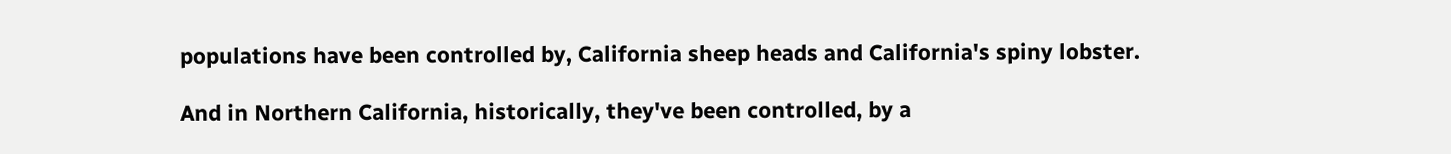populations have been controlled by, California sheep heads and California's spiny lobster.

And in Northern California, historically, they've been controlled, by a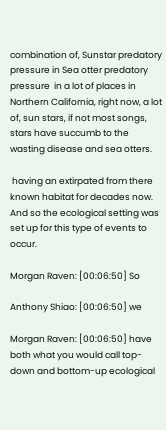combination of, Sunstar predatory pressure in Sea otter predatory pressure  in a lot of places in  Northern California, right now, a lot of, sun stars, if not most songs, stars have succumb to the wasting disease and sea otters.

 having an extirpated from there  known habitat for decades now. And so the ecological setting was set up for this type of events to occur.

Morgan Raven: [00:06:50] So

Anthony Shiao: [00:06:50] we

Morgan Raven: [00:06:50] have both what you would call top-down and bottom-up ecological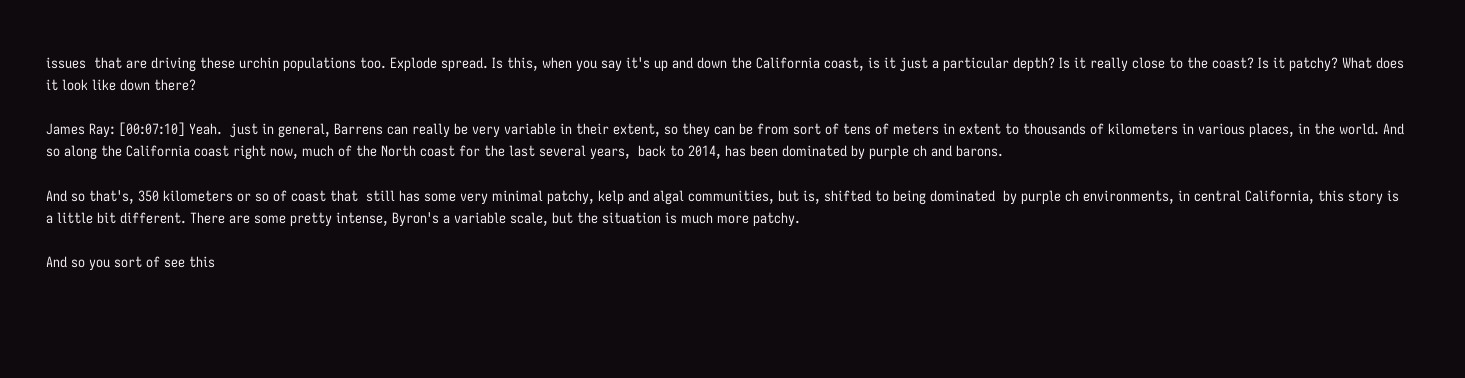issues  that are driving these urchin populations too. Explode spread. Is this, when you say it's up and down the California coast, is it just a particular depth? Is it really close to the coast? Is it patchy? What does it look like down there?

James Ray: [00:07:10] Yeah.  just in general, Barrens can really be very variable in their extent, so they can be from sort of tens of meters in extent to thousands of kilometers in various places, in the world. And so along the California coast right now, much of the North coast for the last several years,  back to 2014, has been dominated by purple ch and barons.

And so that's, 350 kilometers or so of coast that  still has some very minimal patchy, kelp and algal communities, but is, shifted to being dominated  by purple ch environments, in central California, this story is a little bit different. There are some pretty intense, Byron's a variable scale, but the situation is much more patchy.

And so you sort of see this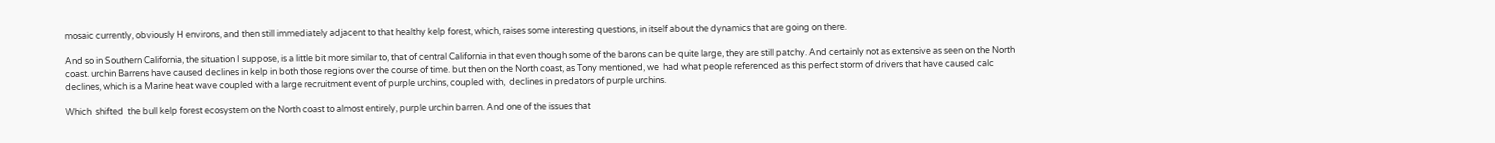mosaic currently, obviously H environs, and then still immediately adjacent to that healthy kelp forest, which, raises some interesting questions, in itself about the dynamics that are going on there.

And so in Southern California, the situation I suppose, is a little bit more similar to, that of central California in that even though some of the barons can be quite large, they are still patchy. And certainly not as extensive as seen on the North coast. urchin Barrens have caused declines in kelp in both those regions over the course of time. but then on the North coast, as Tony mentioned, we  had what people referenced as this perfect storm of drivers that have caused calc declines, which is a Marine heat wave coupled with a large recruitment event of purple urchins, coupled with,  declines in predators of purple urchins.

Which  shifted  the bull kelp forest ecosystem on the North coast to almost entirely, purple urchin barren. And one of the issues that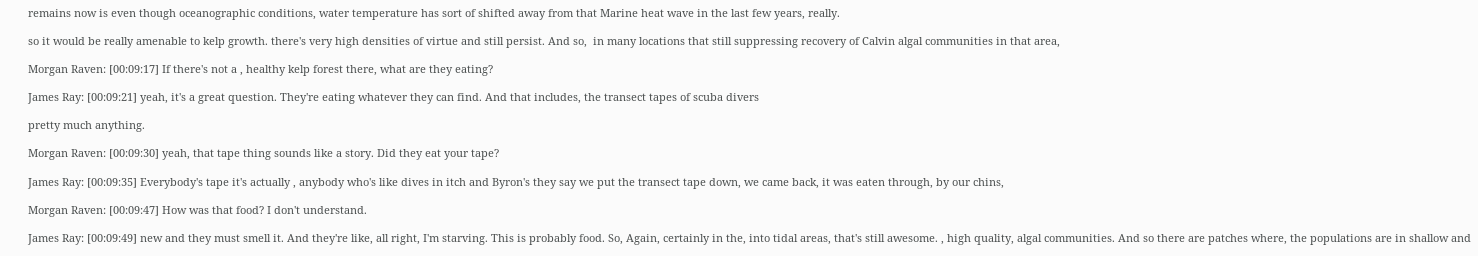remains now is even though oceanographic conditions, water temperature has sort of shifted away from that Marine heat wave in the last few years, really.

so it would be really amenable to kelp growth. there's very high densities of virtue and still persist. And so,  in many locations that still suppressing recovery of Calvin algal communities in that area,

Morgan Raven: [00:09:17] If there's not a , healthy kelp forest there, what are they eating?

James Ray: [00:09:21] yeah, it's a great question. They're eating whatever they can find. And that includes, the transect tapes of scuba divers

pretty much anything.

Morgan Raven: [00:09:30] yeah, that tape thing sounds like a story. Did they eat your tape?

James Ray: [00:09:35] Everybody's tape it's actually , anybody who's like dives in itch and Byron's they say we put the transect tape down, we came back, it was eaten through, by our chins,

Morgan Raven: [00:09:47] How was that food? I don't understand.

James Ray: [00:09:49] new and they must smell it. And they're like, all right, I'm starving. This is probably food. So, Again, certainly in the, into tidal areas, that's still awesome. , high quality, algal communities. And so there are patches where, the populations are in shallow and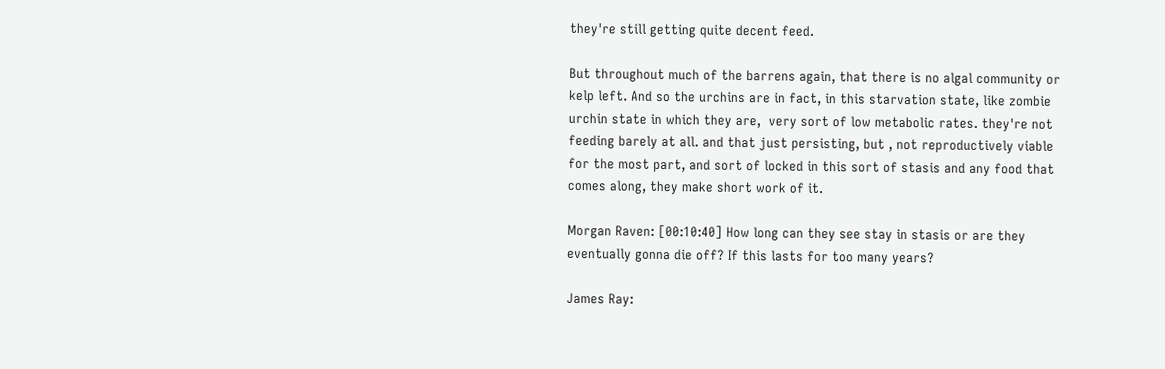they're still getting quite decent feed.

But throughout much of the barrens again, that there is no algal community or kelp left. And so the urchins are in fact, in this starvation state, like zombie urchin state in which they are,  very sort of low metabolic rates. they're not feeding barely at all. and that just persisting, but , not reproductively viable for the most part, and sort of locked in this sort of stasis and any food that comes along, they make short work of it.

Morgan Raven: [00:10:40] How long can they see stay in stasis or are they eventually gonna die off? If this lasts for too many years?

James Ray: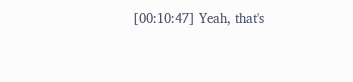[00:10:47] Yeah, that's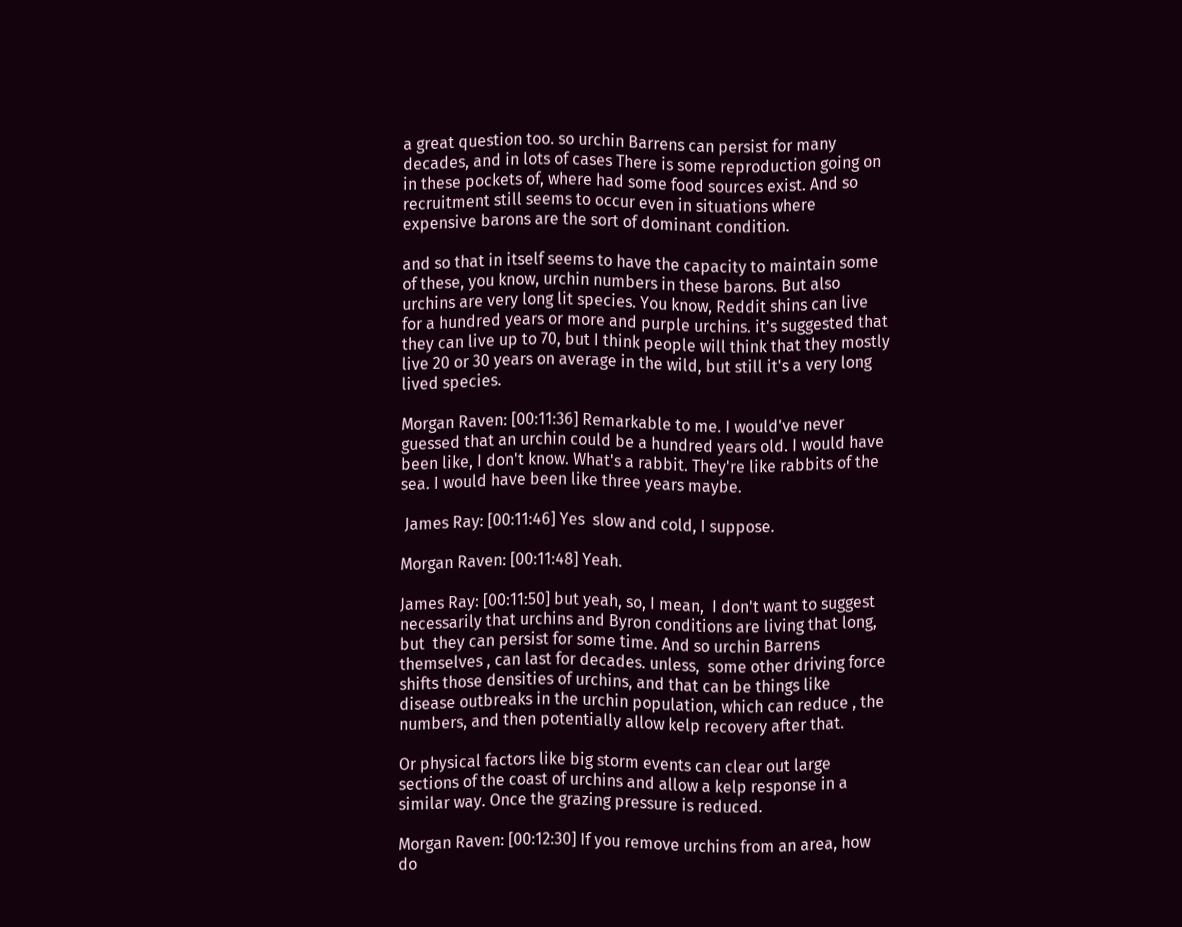a great question too. so urchin Barrens can persist for many decades, and in lots of cases There is some reproduction going on in these pockets of, where had some food sources exist. And so recruitment still seems to occur even in situations where expensive barons are the sort of dominant condition.

and so that in itself seems to have the capacity to maintain some of these, you know, urchin numbers in these barons. But also urchins are very long lit species. You know, Reddit shins can live for a hundred years or more and purple urchins. it's suggested that they can live up to 70, but I think people will think that they mostly live 20 or 30 years on average in the wild, but still it's a very long lived species.

Morgan Raven: [00:11:36] Remarkable to me. I would've never guessed that an urchin could be a hundred years old. I would have been like, I don't know. What's a rabbit. They're like rabbits of the sea. I would have been like three years maybe.

 James Ray: [00:11:46] Yes  slow and cold, I suppose.

Morgan Raven: [00:11:48] Yeah.

James Ray: [00:11:50] but yeah, so, I mean,  I don't want to suggest necessarily that urchins and Byron conditions are living that long, but  they can persist for some time. And so urchin Barrens themselves , can last for decades. unless,  some other driving force shifts those densities of urchins, and that can be things like disease outbreaks in the urchin population, which can reduce , the numbers, and then potentially allow kelp recovery after that.

Or physical factors like big storm events can clear out large sections of the coast of urchins and allow a kelp response in a similar way. Once the grazing pressure is reduced.

Morgan Raven: [00:12:30] If you remove urchins from an area, how do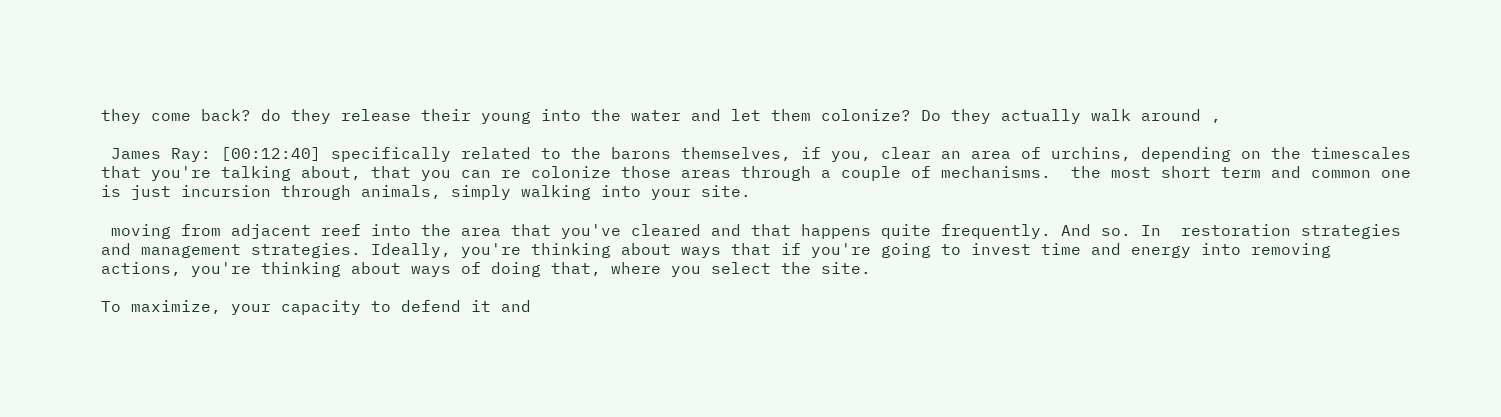they come back? do they release their young into the water and let them colonize? Do they actually walk around ,

 James Ray: [00:12:40] specifically related to the barons themselves, if you, clear an area of urchins, depending on the timescales that you're talking about, that you can re colonize those areas through a couple of mechanisms.  the most short term and common one  is just incursion through animals, simply walking into your site.

 moving from adjacent reef into the area that you've cleared and that happens quite frequently. And so. In  restoration strategies and management strategies. Ideally, you're thinking about ways that if you're going to invest time and energy into removing actions, you're thinking about ways of doing that, where you select the site.

To maximize, your capacity to defend it and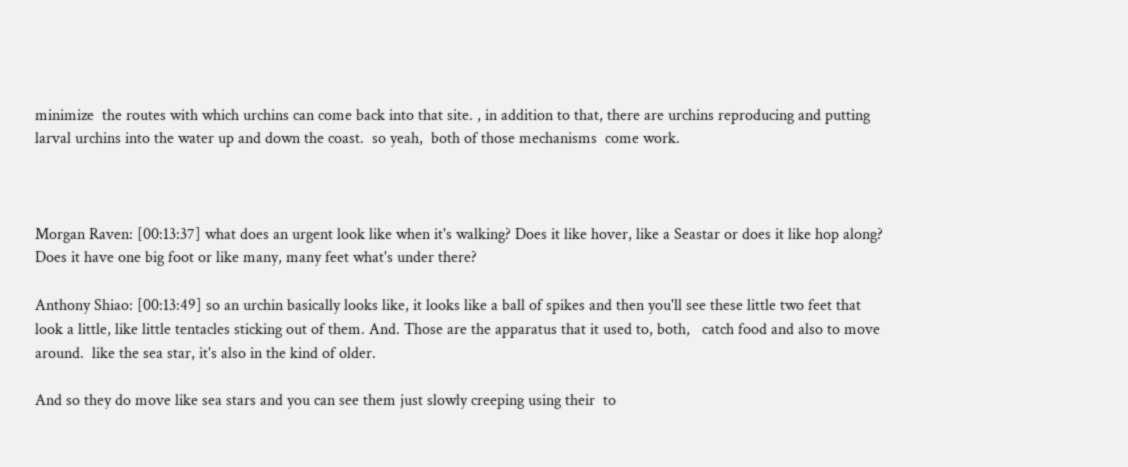minimize  the routes with which urchins can come back into that site. , in addition to that, there are urchins reproducing and putting larval urchins into the water up and down the coast.  so yeah,  both of those mechanisms  come work.



Morgan Raven: [00:13:37] what does an urgent look like when it's walking? Does it like hover, like a Seastar or does it like hop along? Does it have one big foot or like many, many feet what's under there?

Anthony Shiao: [00:13:49] so an urchin basically looks like, it looks like a ball of spikes and then you'll see these little two feet that look a little, like little tentacles sticking out of them. And. Those are the apparatus that it used to, both,   catch food and also to move around.  like the sea star, it's also in the kind of older.

And so they do move like sea stars and you can see them just slowly creeping using their  to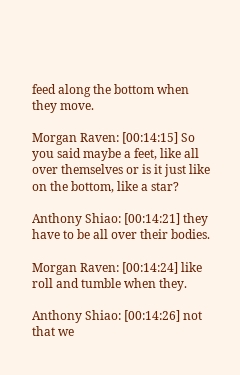feed along the bottom when they move.

Morgan Raven: [00:14:15] So you said maybe a feet, like all over themselves or is it just like on the bottom, like a star?

Anthony Shiao: [00:14:21] they have to be all over their bodies.

Morgan Raven: [00:14:24] like roll and tumble when they.

Anthony Shiao: [00:14:26] not that we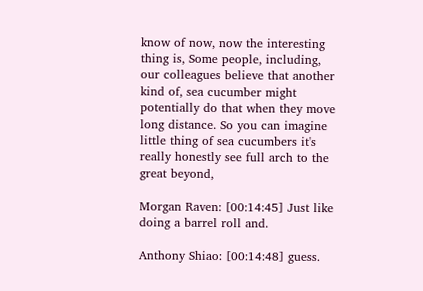know of now, now the interesting thing is, Some people, including, our colleagues believe that another kind of, sea cucumber might potentially do that when they move long distance. So you can imagine little thing of sea cucumbers it's really honestly see full arch to the great beyond,

Morgan Raven: [00:14:45] Just like doing a barrel roll and.

Anthony Shiao: [00:14:48] guess.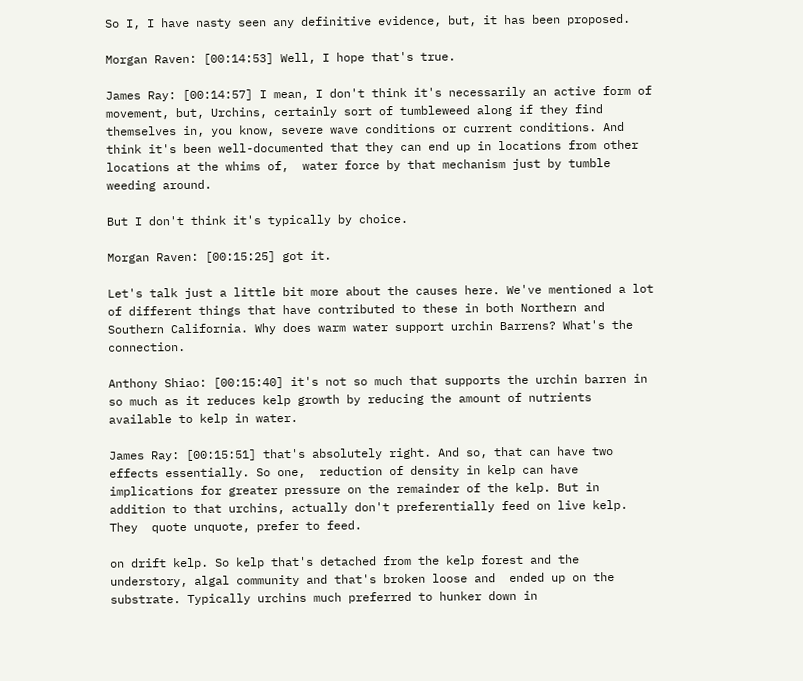So I, I have nasty seen any definitive evidence, but, it has been proposed.

Morgan Raven: [00:14:53] Well, I hope that's true.

James Ray: [00:14:57] I mean, I don't think it's necessarily an active form of movement, but, Urchins, certainly sort of tumbleweed along if they find themselves in, you know, severe wave conditions or current conditions. And think it's been well-documented that they can end up in locations from other locations at the whims of,  water force by that mechanism just by tumble weeding around.

But I don't think it's typically by choice.

Morgan Raven: [00:15:25] got it.

Let's talk just a little bit more about the causes here. We've mentioned a lot of different things that have contributed to these in both Northern and Southern California. Why does warm water support urchin Barrens? What's the connection.

Anthony Shiao: [00:15:40] it's not so much that supports the urchin barren in so much as it reduces kelp growth by reducing the amount of nutrients available to kelp in water.

James Ray: [00:15:51] that's absolutely right. And so, that can have two effects essentially. So one,  reduction of density in kelp can have implications for greater pressure on the remainder of the kelp. But in addition to that urchins, actually don't preferentially feed on live kelp. They  quote unquote, prefer to feed.

on drift kelp. So kelp that's detached from the kelp forest and the understory, algal community and that's broken loose and  ended up on the substrate. Typically urchins much preferred to hunker down in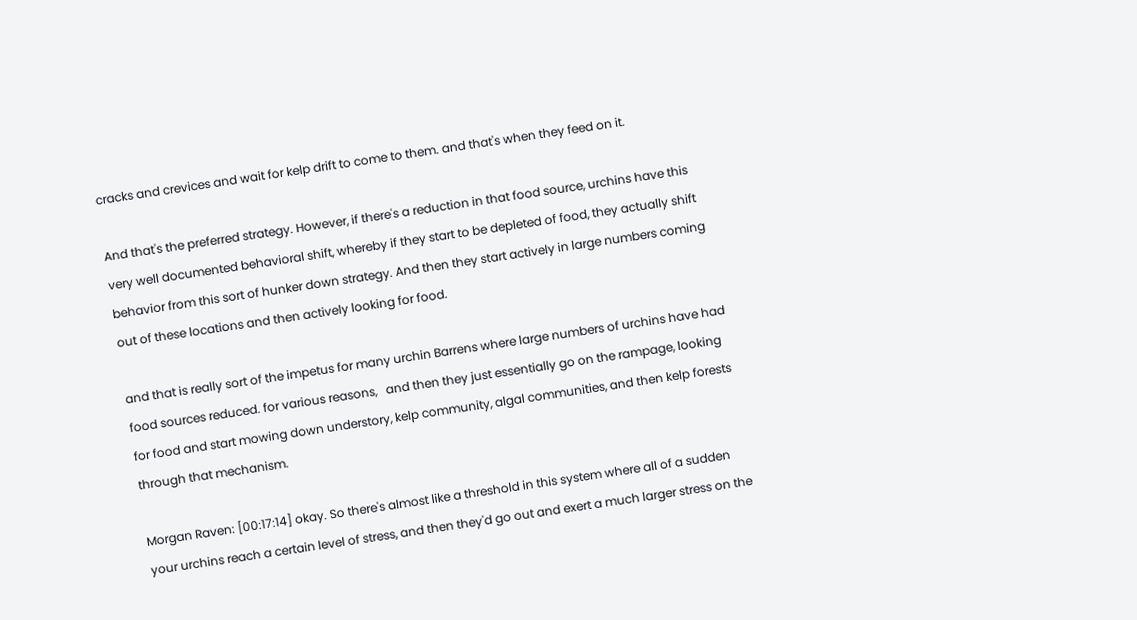cracks and crevices and wait for kelp drift to come to them. and that's when they feed on it.

And that's the preferred strategy. However, if there's a reduction in that food source, urchins have this very well documented behavioral shift, whereby if they start to be depleted of food, they actually shift behavior from this sort of hunker down strategy. And then they start actively in large numbers coming out of these locations and then actively looking for food.

and that is really sort of the impetus for many urchin Barrens where large numbers of urchins have had food sources reduced. for various reasons,   and then they just essentially go on the rampage, looking for food and start mowing down understory, kelp community, algal communities, and then kelp forests through that mechanism.

Morgan Raven: [00:17:14] okay. So there's almost like a threshold in this system where all of a sudden your urchins reach a certain level of stress, and then they'd go out and exert a much larger stress on the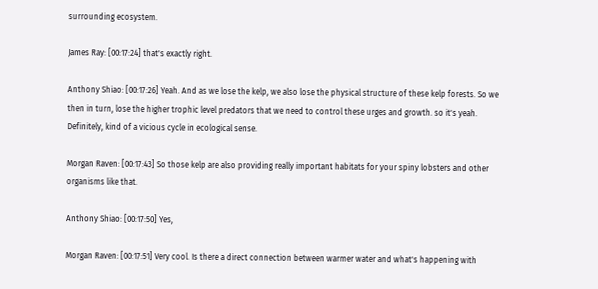surrounding ecosystem.

James Ray: [00:17:24] that's exactly right.

Anthony Shiao: [00:17:26] Yeah. And as we lose the kelp, we also lose the physical structure of these kelp forests. So we then in turn, lose the higher trophic level predators that we need to control these urges and growth. so it's yeah. Definitely, kind of a vicious cycle in ecological sense.

Morgan Raven: [00:17:43] So those kelp are also providing really important habitats for your spiny lobsters and other organisms like that.

Anthony Shiao: [00:17:50] Yes,

Morgan Raven: [00:17:51] Very cool. Is there a direct connection between warmer water and what's happening with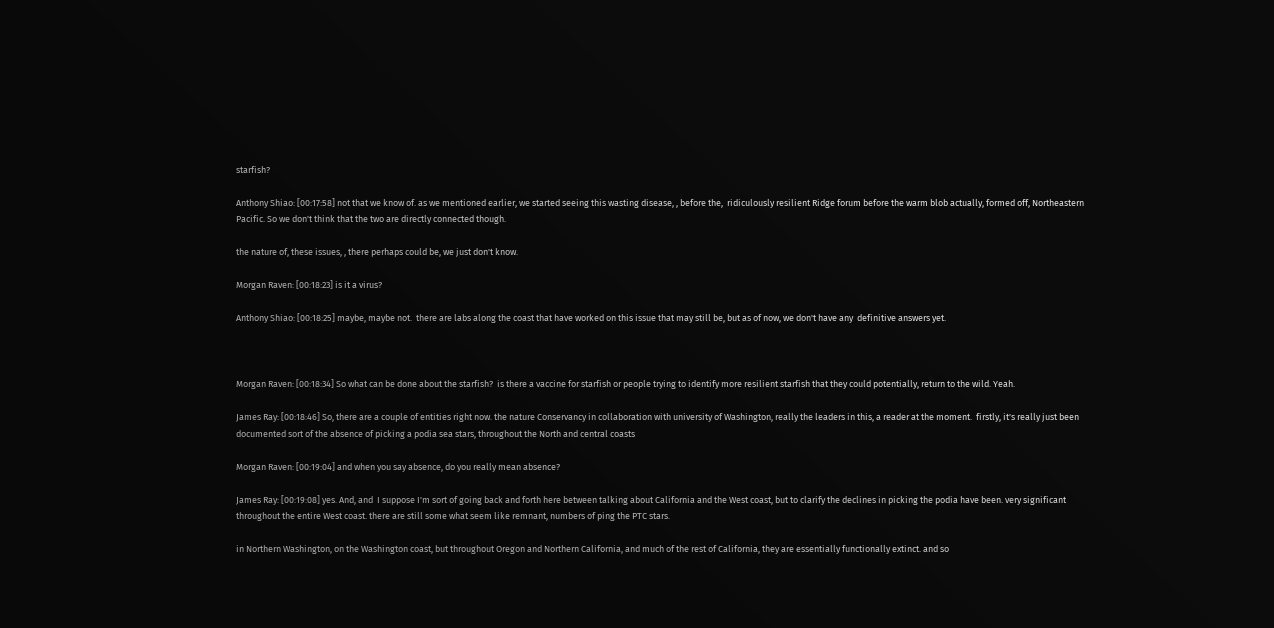starfish?

Anthony Shiao: [00:17:58] not that we know of. as we mentioned earlier, we started seeing this wasting disease, , before the,  ridiculously resilient Ridge forum before the warm blob actually, formed off, Northeastern Pacific. So we don't think that the two are directly connected though.

the nature of, these issues, , there perhaps could be, we just don't know.

Morgan Raven: [00:18:23] is it a virus?

Anthony Shiao: [00:18:25] maybe, maybe not.  there are labs along the coast that have worked on this issue that may still be, but as of now, we don't have any  definitive answers yet.



Morgan Raven: [00:18:34] So what can be done about the starfish?  is there a vaccine for starfish or people trying to identify more resilient starfish that they could potentially, return to the wild. Yeah.

James Ray: [00:18:46] So, there are a couple of entities right now. the nature Conservancy in collaboration with university of Washington, really the leaders in this, a reader at the moment.  firstly, it's really just been documented sort of the absence of picking a podia sea stars, throughout the North and central coasts

Morgan Raven: [00:19:04] and when you say absence, do you really mean absence?

James Ray: [00:19:08] yes. And, and  I suppose I'm sort of going back and forth here between talking about California and the West coast, but to clarify the declines in picking the podia have been. very significant throughout the entire West coast. there are still some what seem like remnant, numbers of ping the PTC stars.

in Northern Washington, on the Washington coast, but throughout Oregon and Northern California, and much of the rest of California, they are essentially functionally extinct. and so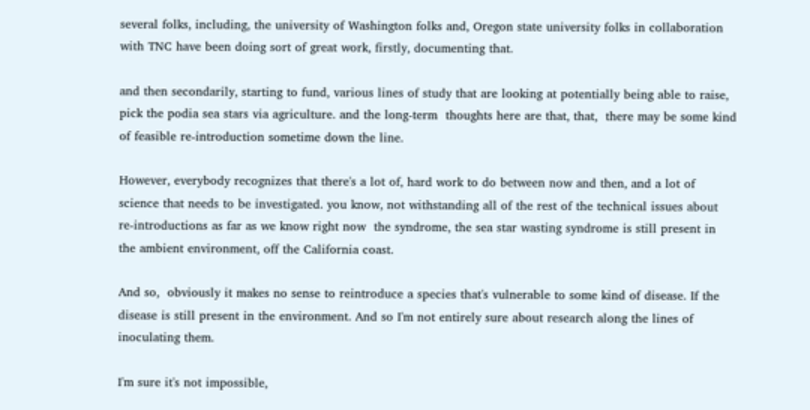several folks, including, the university of Washington folks and, Oregon state university folks in collaboration with TNC have been doing sort of great work, firstly, documenting that.

and then secondarily, starting to fund, various lines of study that are looking at potentially being able to raise, pick the podia sea stars via agriculture. and the long-term  thoughts here are that, that,  there may be some kind of feasible re-introduction sometime down the line.

However, everybody recognizes that there's a lot of, hard work to do between now and then, and a lot of science that needs to be investigated. you know, not withstanding all of the rest of the technical issues about re-introductions as far as we know right now  the syndrome, the sea star wasting syndrome is still present in the ambient environment, off the California coast.

And so,  obviously it makes no sense to reintroduce a species that's vulnerable to some kind of disease. If the disease is still present in the environment. And so I'm not entirely sure about research along the lines of inoculating them.

I'm sure it's not impossible,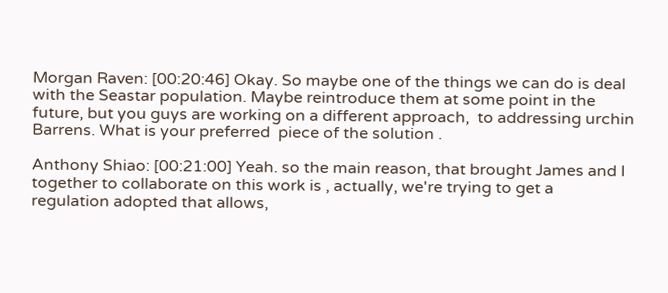Morgan Raven: [00:20:46] Okay. So maybe one of the things we can do is deal with the Seastar population. Maybe reintroduce them at some point in the future, but you guys are working on a different approach,  to addressing urchin Barrens. What is your preferred  piece of the solution .

Anthony Shiao: [00:21:00] Yeah. so the main reason, that brought James and I together to collaborate on this work is , actually, we're trying to get a regulation adopted that allows,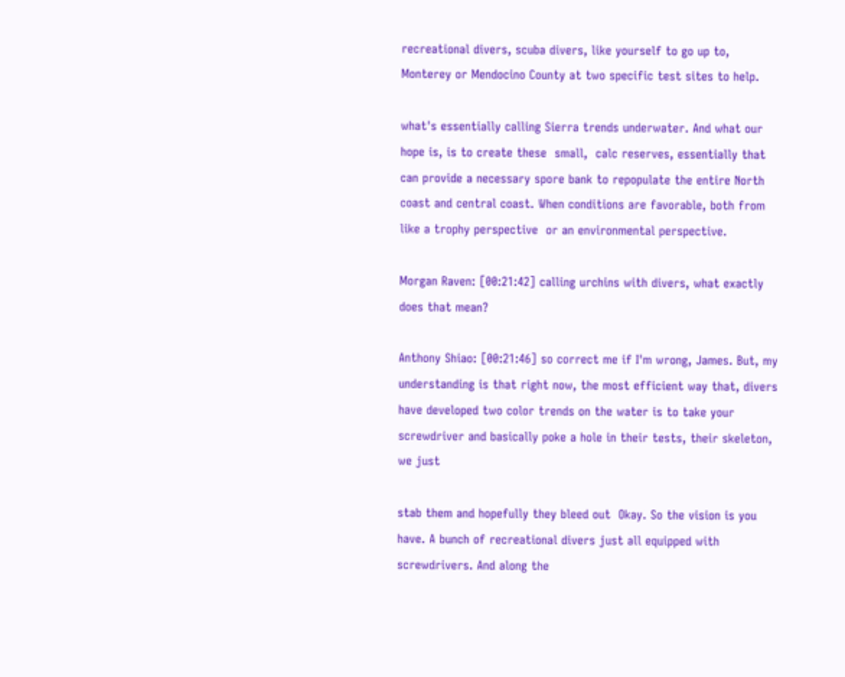recreational divers, scuba divers, like yourself to go up to, Monterey or Mendocino County at two specific test sites to help.

what's essentially calling Sierra trends underwater. And what our hope is, is to create these  small,  calc reserves, essentially that can provide a necessary spore bank to repopulate the entire North coast and central coast. When conditions are favorable, both from like a trophy perspective  or an environmental perspective.

Morgan Raven: [00:21:42] calling urchins with divers, what exactly does that mean?

Anthony Shiao: [00:21:46] so correct me if I'm wrong, James. But, my understanding is that right now, the most efficient way that, divers have developed two color trends on the water is to take your screwdriver and basically poke a hole in their tests, their skeleton, we just

stab them and hopefully they bleed out  Okay. So the vision is you have. A bunch of recreational divers just all equipped with screwdrivers. And along the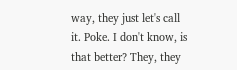way, they just let's call it. Poke. I don't know, is that better? They, they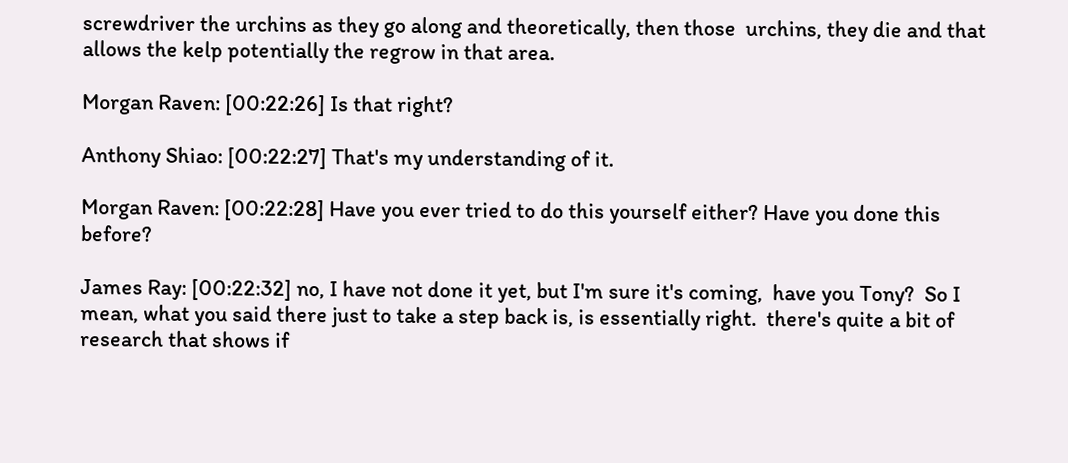screwdriver the urchins as they go along and theoretically, then those  urchins, they die and that allows the kelp potentially the regrow in that area.

Morgan Raven: [00:22:26] Is that right?

Anthony Shiao: [00:22:27] That's my understanding of it.

Morgan Raven: [00:22:28] Have you ever tried to do this yourself either? Have you done this before?

James Ray: [00:22:32] no, I have not done it yet, but I'm sure it's coming,  have you Tony?  So I mean, what you said there just to take a step back is, is essentially right.  there's quite a bit of research that shows if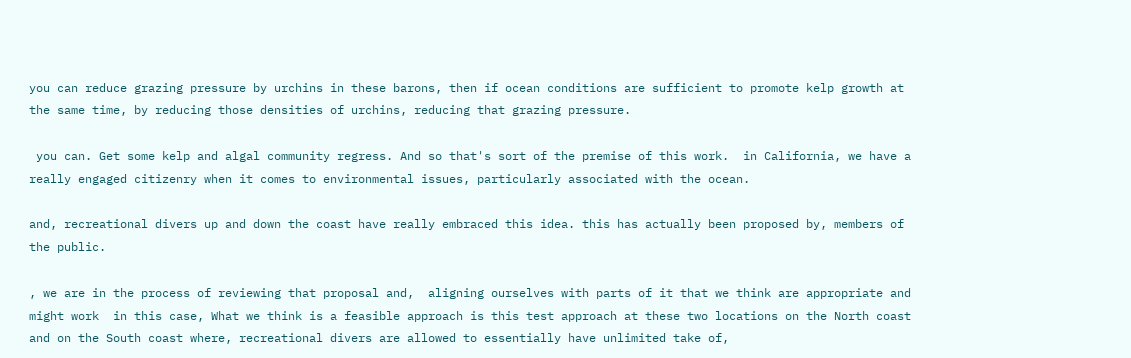you can reduce grazing pressure by urchins in these barons, then if ocean conditions are sufficient to promote kelp growth at the same time, by reducing those densities of urchins, reducing that grazing pressure.

 you can. Get some kelp and algal community regress. And so that's sort of the premise of this work.  in California, we have a really engaged citizenry when it comes to environmental issues, particularly associated with the ocean.

and, recreational divers up and down the coast have really embraced this idea. this has actually been proposed by, members of the public.

, we are in the process of reviewing that proposal and,  aligning ourselves with parts of it that we think are appropriate and might work  in this case, What we think is a feasible approach is this test approach at these two locations on the North coast and on the South coast where, recreational divers are allowed to essentially have unlimited take of,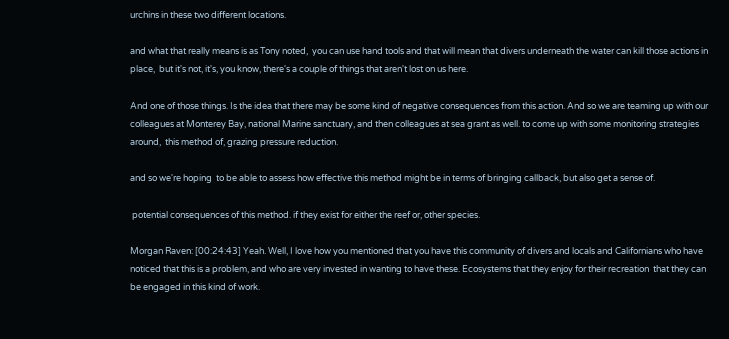urchins in these two different locations.

and what that really means is as Tony noted,  you can use hand tools and that will mean that divers underneath the water can kill those actions in place,  but it's not, it's, you know, there's a couple of things that aren't lost on us here.

And one of those things. Is the idea that there may be some kind of negative consequences from this action. And so we are teaming up with our colleagues at Monterey Bay, national Marine sanctuary, and then colleagues at sea grant as well. to come up with some monitoring strategies around,  this method of, grazing pressure reduction.

and so we're hoping  to be able to assess how effective this method might be in terms of bringing callback, but also get a sense of.

 potential consequences of this method. if they exist for either the reef or, other species.

Morgan Raven: [00:24:43] Yeah. Well, I love how you mentioned that you have this community of divers and locals and Californians who have noticed that this is a problem, and who are very invested in wanting to have these. Ecosystems that they enjoy for their recreation  that they can be engaged in this kind of work.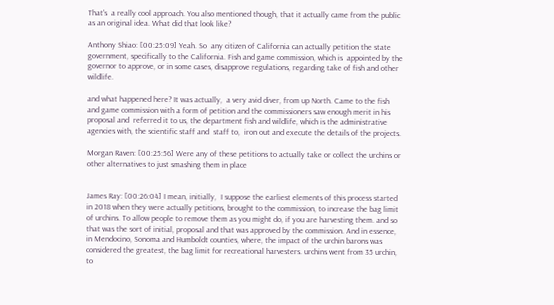That's  a really cool approach. You also mentioned though, that it actually came from the public as an original idea. What did that look like?

Anthony Shiao: [00:25:09] Yeah. So  any citizen of California can actually petition the state government, specifically to the California. Fish and game commission, which is  appointed by the governor to approve, or in some cases, disapprove regulations, regarding take of fish and other wildlife.

and what happened here? It was actually,  a very avid diver, from up North. Came to the fish and game commission with a form of petition and the commissioners saw enough merit in his proposal and  referred it to us, the department fish and wildlife, which is the administrative agencies with, the scientific staff and  staff to,  iron out and execute the details of the projects.

Morgan Raven: [00:25:56] Were any of these petitions to actually take or collect the urchins or other alternatives to just smashing them in place


James Ray: [00:26:04] I mean, initially,  I suppose the earliest elements of this process started in 2018 when they were actually petitions, brought to the commission, to increase the bag limit of urchins. To allow people to remove them as you might do, if you are harvesting them. and so that was the sort of initial, proposal and that was approved by the commission. And in essence, in Mendocino, Sonoma and Humboldt counties, where, the impact of the urchin barons was considered the greatest, the bag limit for recreational harvesters. urchins went from 35 urchin, to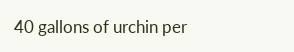40 gallons of urchin per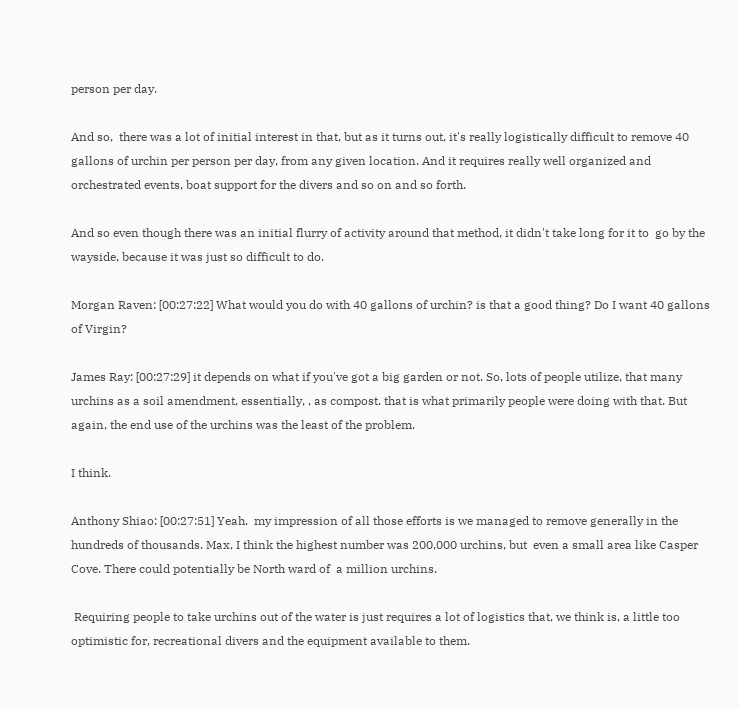person per day.

And so,  there was a lot of initial interest in that, but as it turns out, it's really logistically difficult to remove 40 gallons of urchin per person per day, from any given location. And it requires really well organized and orchestrated events, boat support for the divers and so on and so forth.

And so even though there was an initial flurry of activity around that method, it didn't take long for it to  go by the wayside, because it was just so difficult to do.

Morgan Raven: [00:27:22] What would you do with 40 gallons of urchin? is that a good thing? Do I want 40 gallons of Virgin?

James Ray: [00:27:29] it depends on what if you've got a big garden or not. So, lots of people utilize, that many urchins as a soil amendment, essentially, , as compost. that is what primarily people were doing with that. But again, the end use of the urchins was the least of the problem.

I think.

Anthony Shiao: [00:27:51] Yeah.  my impression of all those efforts is we managed to remove generally in the hundreds of thousands. Max, I think the highest number was 200,000 urchins, but  even a small area like Casper Cove. There could potentially be North ward of  a million urchins.

 Requiring people to take urchins out of the water is just requires a lot of logistics that, we think is, a little too optimistic for, recreational divers and the equipment available to them.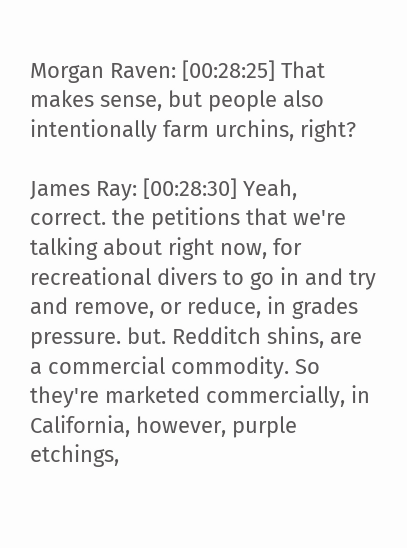Morgan Raven: [00:28:25] That makes sense, but people also intentionally farm urchins, right?

James Ray: [00:28:30] Yeah, correct. the petitions that we're talking about right now, for recreational divers to go in and try and remove, or reduce, in grades pressure. but. Redditch shins, are a commercial commodity. So they're marketed commercially, in California, however, purple etchings,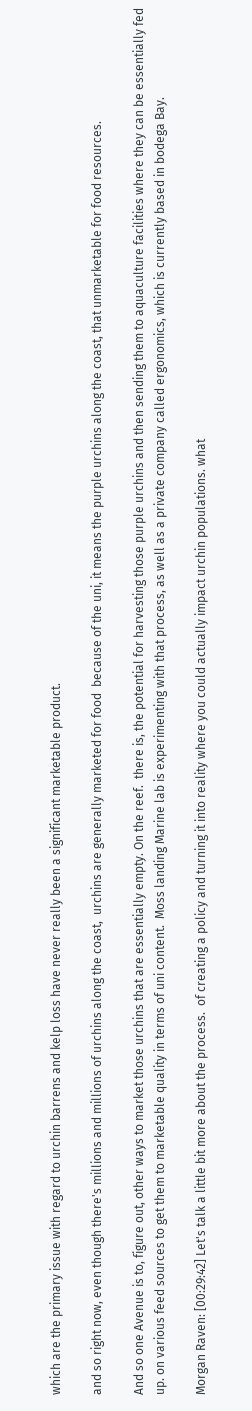which are the primary issue with regard to urchin barrens and kelp loss have never really been a significant marketable product.

and so right now, even though there's millions and millions of urchins along the coast,  urchins are generally marketed for food  because of the uni, it means the purple urchins along the coast, that unmarketable for food resources.

And so one Avenue is to, figure out, other ways to market those urchins that are essentially empty. On the reef.  there is, the potential for harvesting those purple urchins and then sending them to aquaculture facilities where they can be essentially fed up. on various feed sources to get them to marketable quality in terms of uni content.  Moss landing Marine lab is experimenting with that process, as well as a private company called ergonomics, which is currently based in bodega Bay.

Morgan Raven: [00:29:42] Let's talk a little bit more about the process.  of creating a policy and turning it into reality where you could actually impact urchin populations. what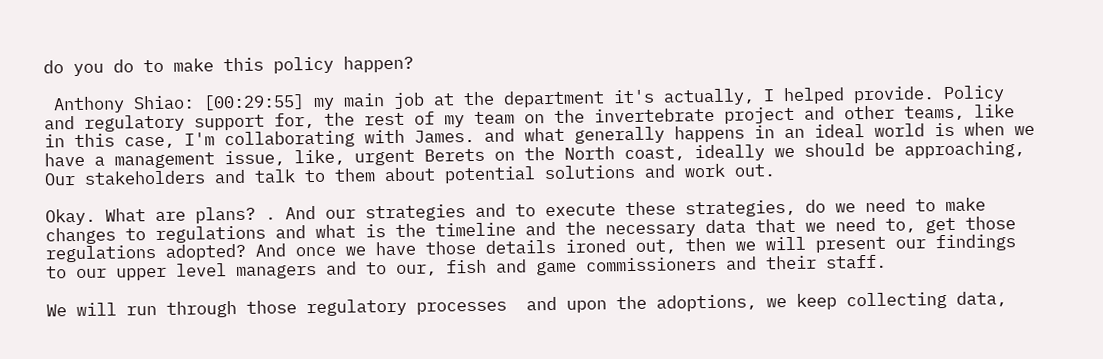do you do to make this policy happen?

 Anthony Shiao: [00:29:55] my main job at the department it's actually, I helped provide. Policy and regulatory support for, the rest of my team on the invertebrate project and other teams, like in this case, I'm collaborating with James. and what generally happens in an ideal world is when we have a management issue, like, urgent Berets on the North coast, ideally we should be approaching, Our stakeholders and talk to them about potential solutions and work out.

Okay. What are plans? . And our strategies and to execute these strategies, do we need to make changes to regulations and what is the timeline and the necessary data that we need to, get those regulations adopted? And once we have those details ironed out, then we will present our findings to our upper level managers and to our, fish and game commissioners and their staff.

We will run through those regulatory processes  and upon the adoptions, we keep collecting data,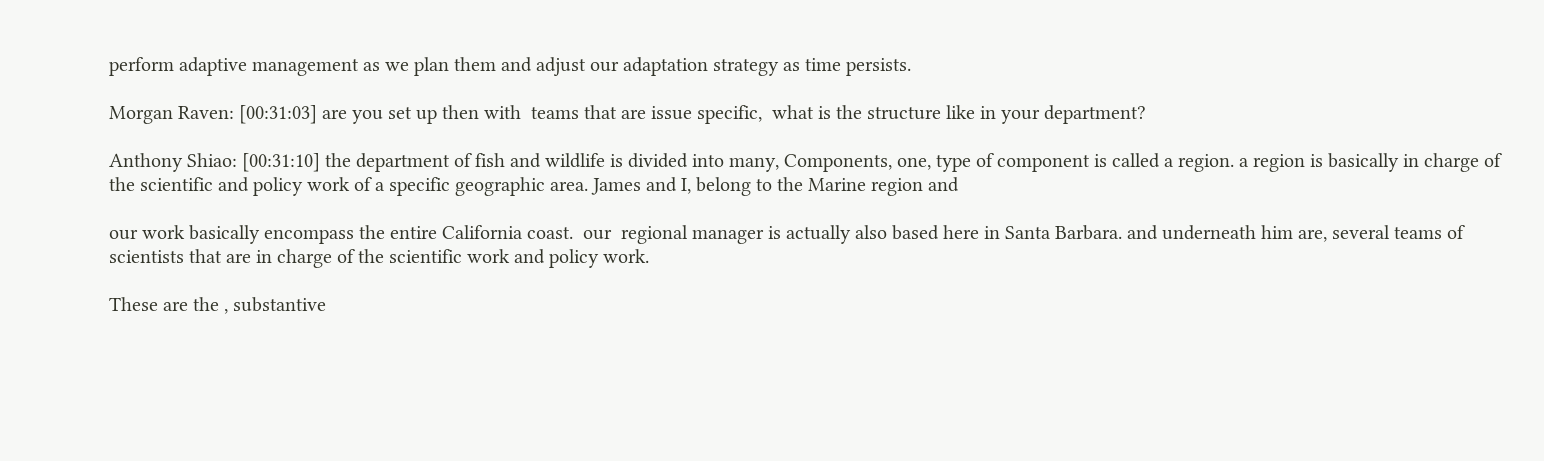perform adaptive management as we plan them and adjust our adaptation strategy as time persists.

Morgan Raven: [00:31:03] are you set up then with  teams that are issue specific,  what is the structure like in your department?

Anthony Shiao: [00:31:10] the department of fish and wildlife is divided into many, Components, one, type of component is called a region. a region is basically in charge of the scientific and policy work of a specific geographic area. James and I, belong to the Marine region and

our work basically encompass the entire California coast.  our  regional manager is actually also based here in Santa Barbara. and underneath him are, several teams of scientists that are in charge of the scientific work and policy work.

These are the , substantive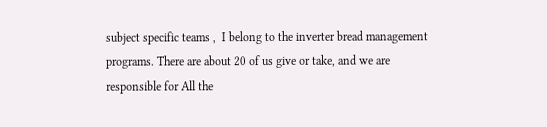subject specific teams ,  I belong to the inverter bread management programs. There are about 20 of us give or take, and we are responsible for All the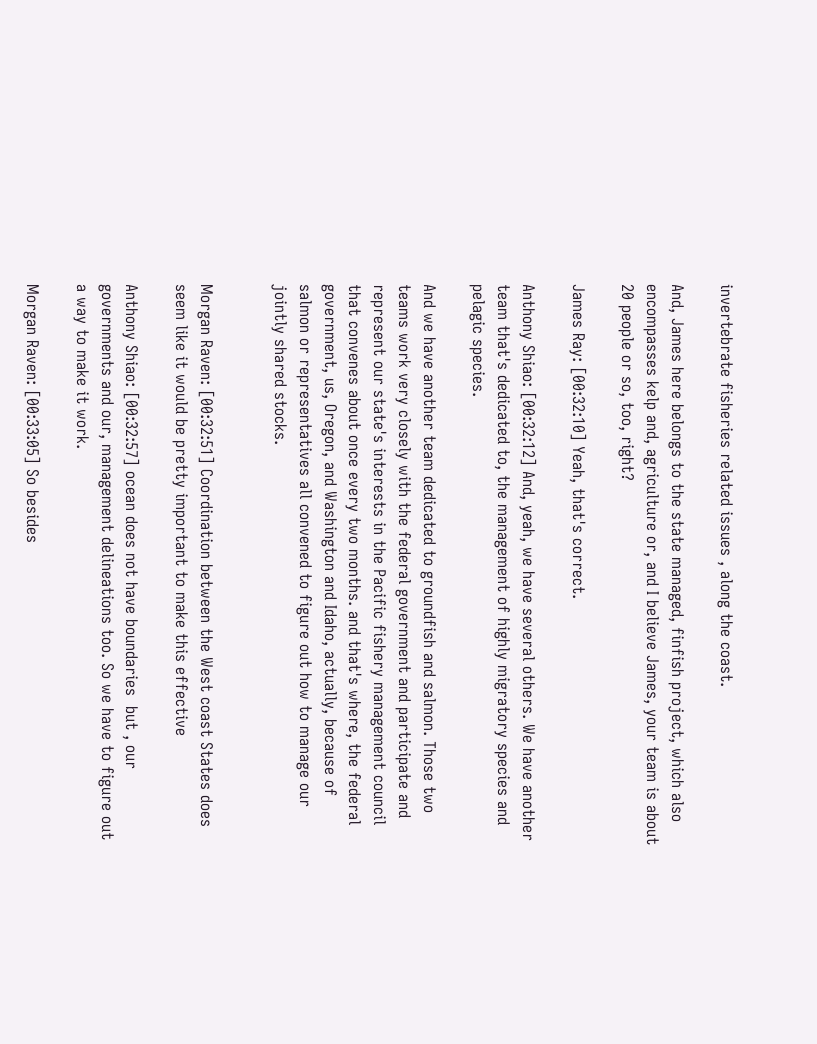invertebrate fisheries related issues , along the coast.

And, James here belongs to the state managed, finfish project, which also encompasses kelp and, agriculture or, and I believe James, your team is about 20 people or so, too, right?

James Ray: [00:32:10] Yeah, that's correct.

Anthony Shiao: [00:32:12] And, yeah, we have several others. We have another team that's dedicated to, the management of highly migratory species and pelagic species.

And we have another team dedicated to groundfish and salmon. Those two teams work very closely with the federal government and participate and represent our state's interests in the Pacific fishery management council that convenes about once every two months. and that's where, the federal government, us, Oregon, and Washington and Idaho, actually, because of salmon or representatives all convened to figure out how to manage our jointly shared stocks.


Morgan Raven: [00:32:51] Coordination between the West coast States does seem like it would be pretty important to make this effective

Anthony Shiao: [00:32:57] ocean does not have boundaries  but , our governments and our, management delineations too. So we have to figure out a way to make it work.

Morgan Raven: [00:33:05] So besides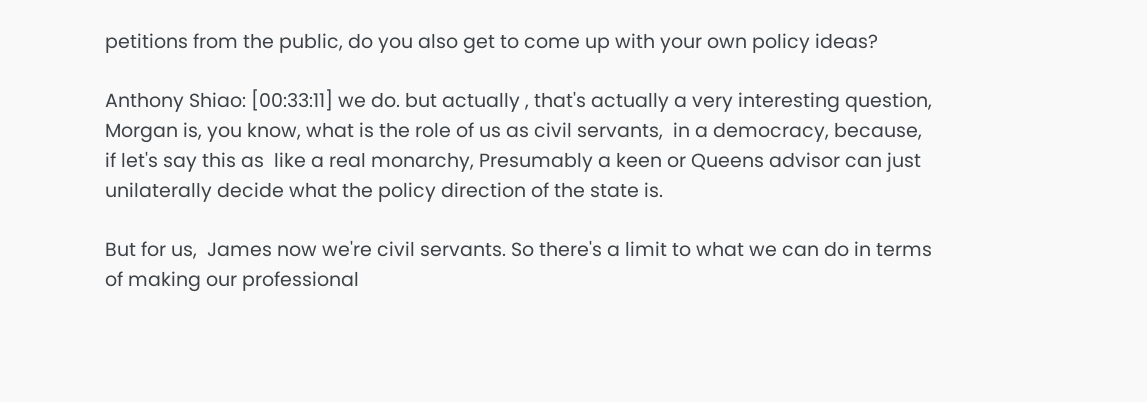petitions from the public, do you also get to come up with your own policy ideas?

Anthony Shiao: [00:33:11] we do. but actually , that's actually a very interesting question, Morgan is, you know, what is the role of us as civil servants,  in a democracy, because,  if let's say this as  like a real monarchy, Presumably a keen or Queens advisor can just unilaterally decide what the policy direction of the state is.

But for us,  James now we're civil servants. So there's a limit to what we can do in terms of making our professional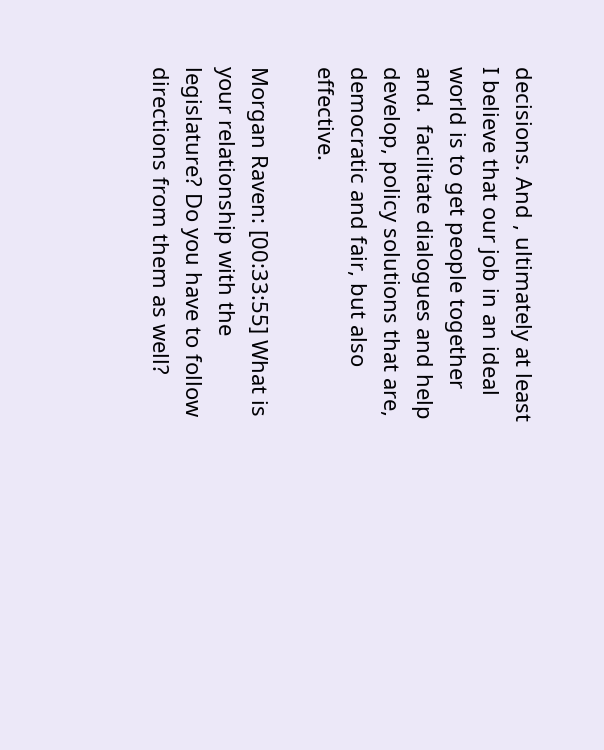decisions. And , ultimately at least I believe that our job in an ideal world is to get people together and.  facilitate dialogues and help develop, policy solutions that are, democratic and fair, but also effective.

Morgan Raven: [00:33:55] What is your relationship with the legislature? Do you have to follow directions from them as well?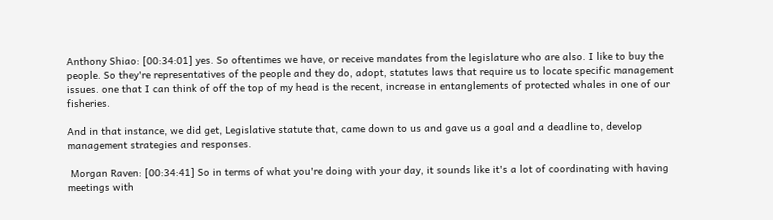Anthony Shiao: [00:34:01] yes. So oftentimes we have, or receive mandates from the legislature who are also. I like to buy the people. So they're representatives of the people and they do, adopt, statutes laws that require us to locate specific management issues. one that I can think of off the top of my head is the recent, increase in entanglements of protected whales in one of our fisheries.

And in that instance, we did get, Legislative statute that, came down to us and gave us a goal and a deadline to, develop management strategies and responses.

 Morgan Raven: [00:34:41] So in terms of what you're doing with your day, it sounds like it's a lot of coordinating with having meetings with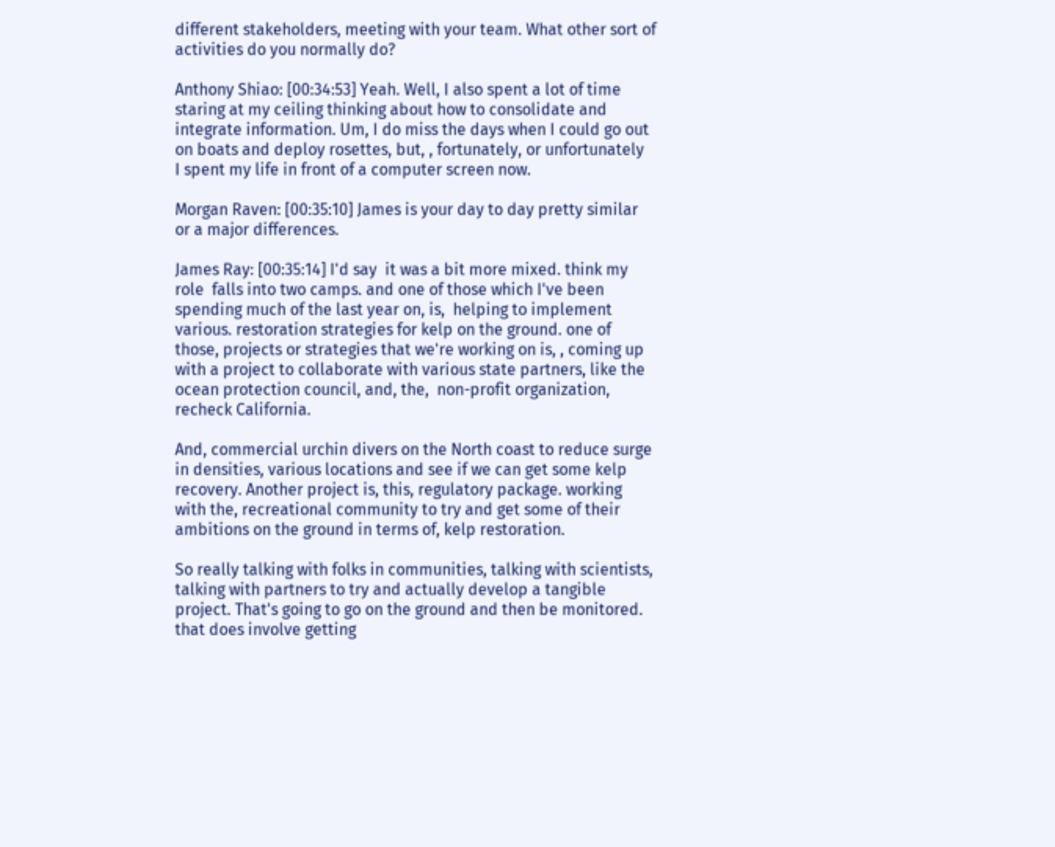different stakeholders, meeting with your team. What other sort of activities do you normally do?

Anthony Shiao: [00:34:53] Yeah. Well, I also spent a lot of time staring at my ceiling thinking about how to consolidate and integrate information. Um, I do miss the days when I could go out on boats and deploy rosettes, but, , fortunately, or unfortunately  I spent my life in front of a computer screen now.

Morgan Raven: [00:35:10] James is your day to day pretty similar or a major differences.

James Ray: [00:35:14] I'd say  it was a bit more mixed. think my role  falls into two camps. and one of those which I've been spending much of the last year on, is,  helping to implement various. restoration strategies for kelp on the ground. one of those, projects or strategies that we're working on is, , coming up with a project to collaborate with various state partners, like the ocean protection council, and, the,  non-profit organization, recheck California.

And, commercial urchin divers on the North coast to reduce surge in densities, various locations and see if we can get some kelp recovery. Another project is, this, regulatory package. working with the, recreational community to try and get some of their ambitions on the ground in terms of, kelp restoration.

So really talking with folks in communities, talking with scientists, talking with partners to try and actually develop a tangible project. That's going to go on the ground and then be monitored. that does involve getting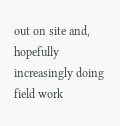out on site and, hopefully increasingly doing field work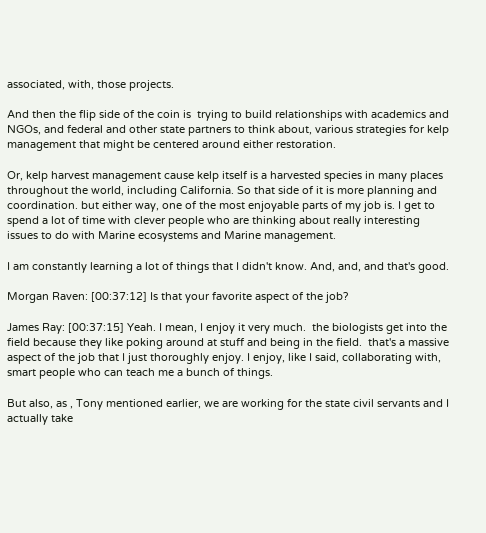associated, with, those projects.

And then the flip side of the coin is  trying to build relationships with academics and NGOs, and federal and other state partners to think about, various strategies for kelp management that might be centered around either restoration.

Or, kelp harvest management cause kelp itself is a harvested species in many places throughout the world, including California. So that side of it is more planning and coordination. but either way, one of the most enjoyable parts of my job is. I get to spend a lot of time with clever people who are thinking about really interesting issues to do with Marine ecosystems and Marine management.

I am constantly learning a lot of things that I didn't know. And, and, and that's good.

Morgan Raven: [00:37:12] Is that your favorite aspect of the job?

James Ray: [00:37:15] Yeah. I mean, I enjoy it very much.  the biologists get into the field because they like poking around at stuff and being in the field.  that's a massive aspect of the job that I just thoroughly enjoy. I enjoy, like I said, collaborating with, smart people who can teach me a bunch of things.

But also, as , Tony mentioned earlier, we are working for the state civil servants and I actually take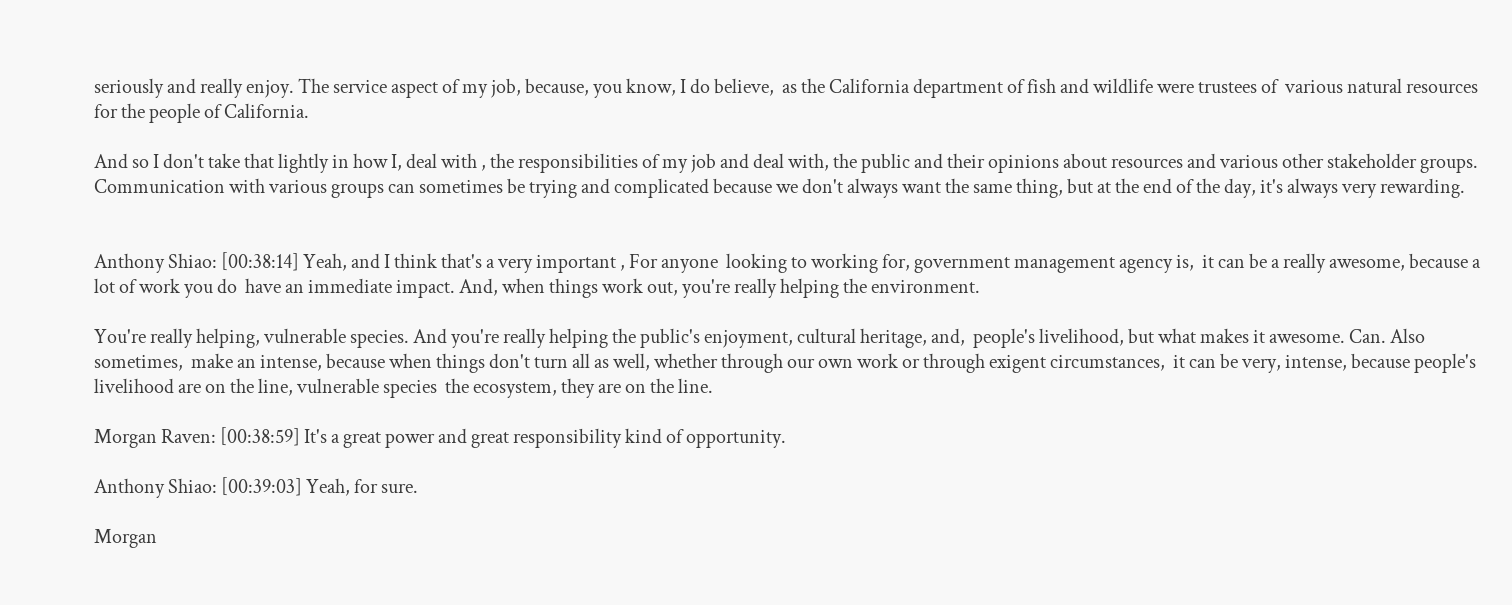seriously and really enjoy. The service aspect of my job, because, you know, I do believe,  as the California department of fish and wildlife were trustees of  various natural resources for the people of California.

And so I don't take that lightly in how I, deal with , the responsibilities of my job and deal with, the public and their opinions about resources and various other stakeholder groups. Communication with various groups can sometimes be trying and complicated because we don't always want the same thing, but at the end of the day, it's always very rewarding.


Anthony Shiao: [00:38:14] Yeah, and I think that's a very important , For anyone  looking to working for, government management agency is,  it can be a really awesome, because a lot of work you do  have an immediate impact. And, when things work out, you're really helping the environment.

You're really helping, vulnerable species. And you're really helping the public's enjoyment, cultural heritage, and,  people's livelihood, but what makes it awesome. Can. Also sometimes,  make an intense, because when things don't turn all as well, whether through our own work or through exigent circumstances,  it can be very, intense, because people's livelihood are on the line, vulnerable species  the ecosystem, they are on the line.

Morgan Raven: [00:38:59] It's a great power and great responsibility kind of opportunity.

Anthony Shiao: [00:39:03] Yeah, for sure.

Morgan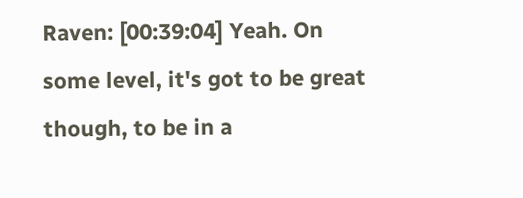Raven: [00:39:04] Yeah. On some level, it's got to be great though, to be in a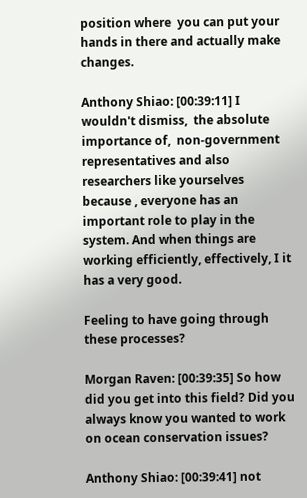position where  you can put your hands in there and actually make changes.

Anthony Shiao: [00:39:11] I wouldn't dismiss,  the absolute importance of,  non-government representatives and also researchers like yourselves because , everyone has an important role to play in the system. And when things are working efficiently, effectively, I it has a very good.

Feeling to have going through these processes?

Morgan Raven: [00:39:35] So how did you get into this field? Did you always know you wanted to work on ocean conservation issues?

Anthony Shiao: [00:39:41] not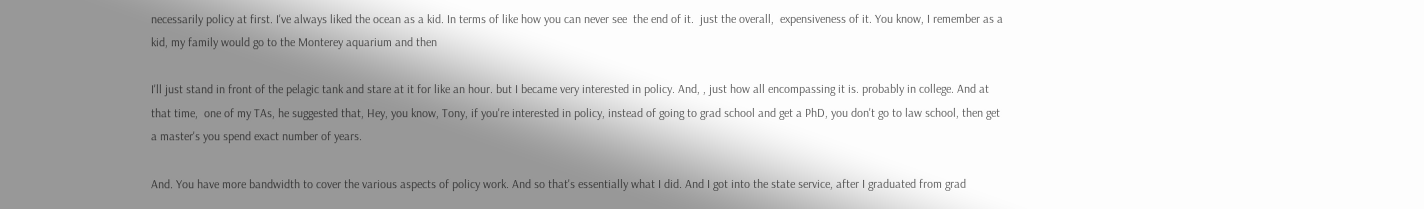necessarily policy at first. I've always liked the ocean as a kid. In terms of like how you can never see  the end of it.  just the overall,  expensiveness of it. You know, I remember as a kid, my family would go to the Monterey aquarium and then

I'll just stand in front of the pelagic tank and stare at it for like an hour. but I became very interested in policy. And, , just how all encompassing it is. probably in college. And at that time,  one of my TAs, he suggested that, Hey, you know, Tony, if you're interested in policy, instead of going to grad school and get a PhD, you don't go to law school, then get a master's you spend exact number of years.

And. You have more bandwidth to cover the various aspects of policy work. And so that's essentially what I did. And I got into the state service, after I graduated from grad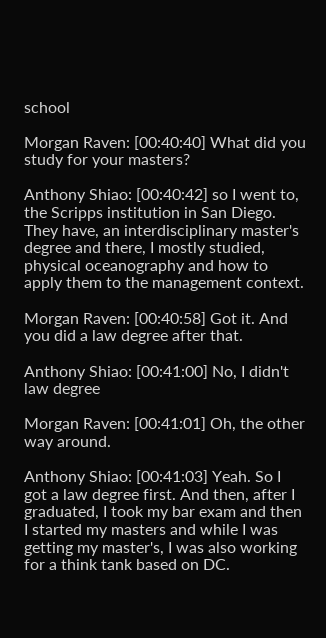school

Morgan Raven: [00:40:40] What did you study for your masters?

Anthony Shiao: [00:40:42] so I went to, the Scripps institution in San Diego. They have, an interdisciplinary master's degree and there, I mostly studied, physical oceanography and how to apply them to the management context.

Morgan Raven: [00:40:58] Got it. And you did a law degree after that.

Anthony Shiao: [00:41:00] No, I didn't law degree

Morgan Raven: [00:41:01] Oh, the other way around.

Anthony Shiao: [00:41:03] Yeah. So I got a law degree first. And then, after I graduated, I took my bar exam and then I started my masters and while I was getting my master's, I was also working for a think tank based on DC.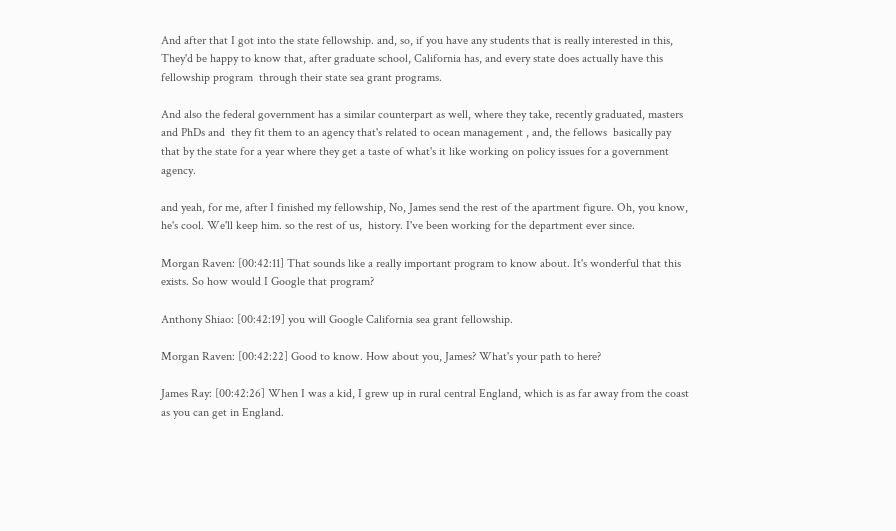And after that I got into the state fellowship. and, so, if you have any students that is really interested in this, They'd be happy to know that, after graduate school, California has, and every state does actually have this fellowship program  through their state sea grant programs.

And also the federal government has a similar counterpart as well, where they take, recently graduated, masters and PhDs and  they fit them to an agency that's related to ocean management , and, the fellows  basically pay that by the state for a year where they get a taste of what's it like working on policy issues for a government agency.

and yeah, for me, after I finished my fellowship, No, James send the rest of the apartment figure. Oh, you know, he's cool. We'll keep him. so the rest of us,  history. I've been working for the department ever since.

Morgan Raven: [00:42:11] That sounds like a really important program to know about. It's wonderful that this exists. So how would I Google that program?

Anthony Shiao: [00:42:19] you will Google California sea grant fellowship.

Morgan Raven: [00:42:22] Good to know. How about you, James? What's your path to here?

James Ray: [00:42:26] When I was a kid, I grew up in rural central England, which is as far away from the coast as you can get in England.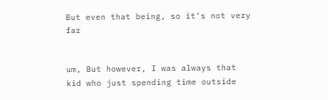But even that being, so it's not very far


um, But however, I was always that kid who just spending time outside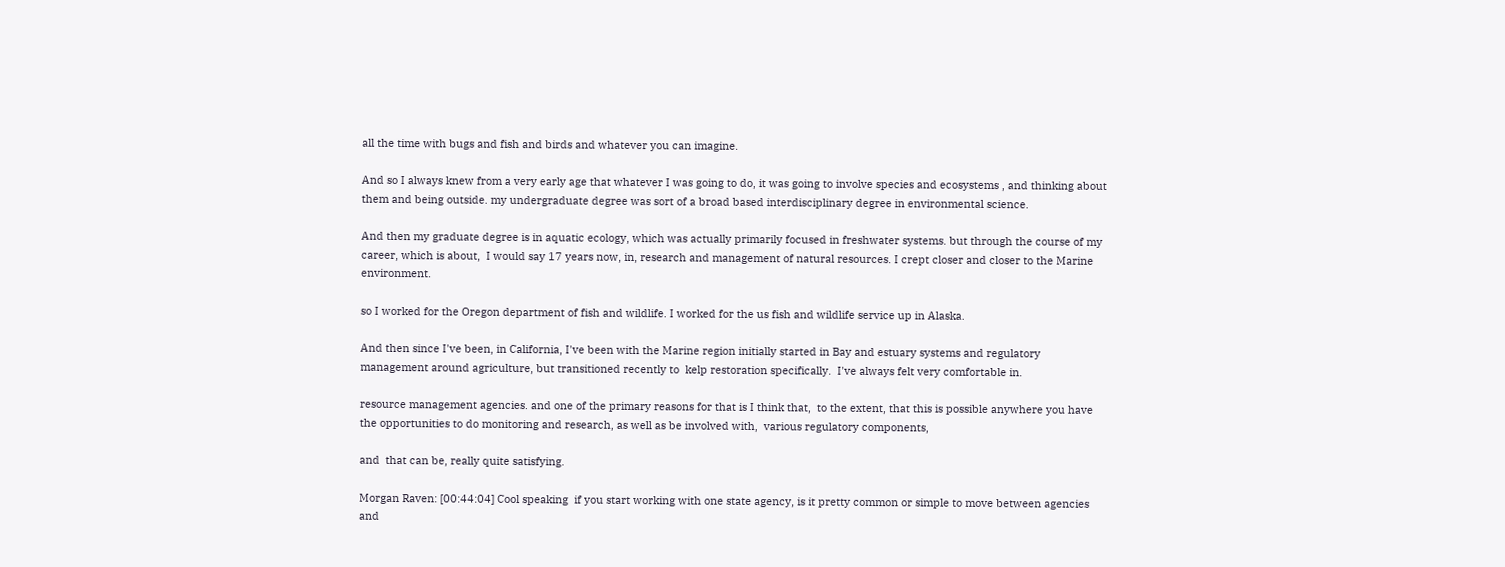all the time with bugs and fish and birds and whatever you can imagine.

And so I always knew from a very early age that whatever I was going to do, it was going to involve species and ecosystems , and thinking about them and being outside. my undergraduate degree was sort of a broad based interdisciplinary degree in environmental science.

And then my graduate degree is in aquatic ecology, which was actually primarily focused in freshwater systems. but through the course of my career, which is about,  I would say 17 years now, in, research and management of natural resources. I crept closer and closer to the Marine environment.

so I worked for the Oregon department of fish and wildlife. I worked for the us fish and wildlife service up in Alaska.

And then since I've been, in California, I've been with the Marine region initially started in Bay and estuary systems and regulatory management around agriculture, but transitioned recently to  kelp restoration specifically.  I've always felt very comfortable in.

resource management agencies. and one of the primary reasons for that is I think that,  to the extent, that this is possible anywhere you have the opportunities to do monitoring and research, as well as be involved with,  various regulatory components,

and  that can be, really quite satisfying.

Morgan Raven: [00:44:04] Cool speaking  if you start working with one state agency, is it pretty common or simple to move between agencies and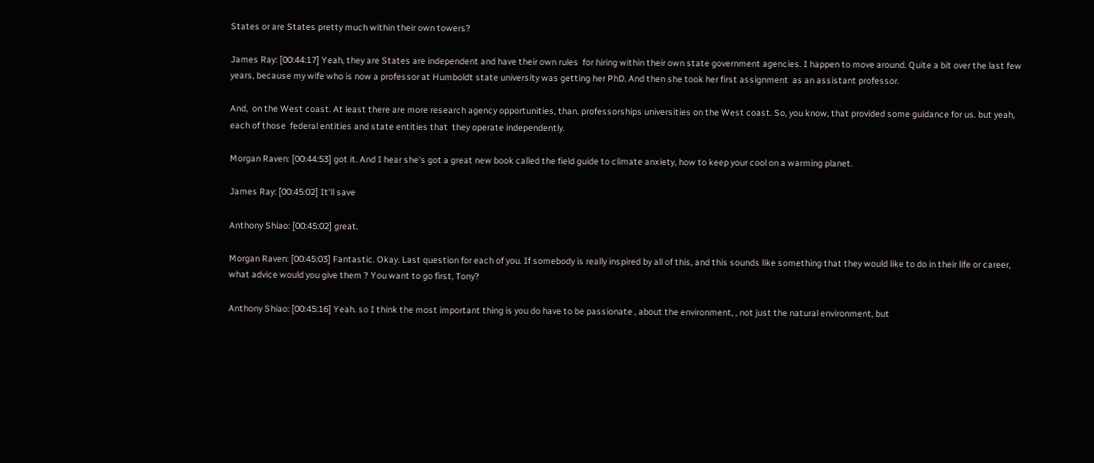States or are States pretty much within their own towers?

James Ray: [00:44:17] Yeah, they are States are independent and have their own rules  for hiring within their own state government agencies. I happen to move around. Quite a bit over the last few years, because my wife who is now a professor at Humboldt state university was getting her PhD. And then she took her first assignment  as an assistant professor.

And,  on the West coast. At least there are more research agency opportunities, than. professorships universities on the West coast. So, you know, that provided some guidance for us. but yeah,  each of those  federal entities and state entities that  they operate independently.

Morgan Raven: [00:44:53] got it. And I hear she's got a great new book called the field guide to climate anxiety, how to keep your cool on a warming planet.

James Ray: [00:45:02] It'll save

Anthony Shiao: [00:45:02] great.

Morgan Raven: [00:45:03] Fantastic. Okay. Last question for each of you. If somebody is really inspired by all of this, and this sounds like something that they would like to do in their life or career, what advice would you give them ? You want to go first, Tony?

Anthony Shiao: [00:45:16] Yeah. so I think the most important thing is you do have to be passionate , about the environment, , not just the natural environment, but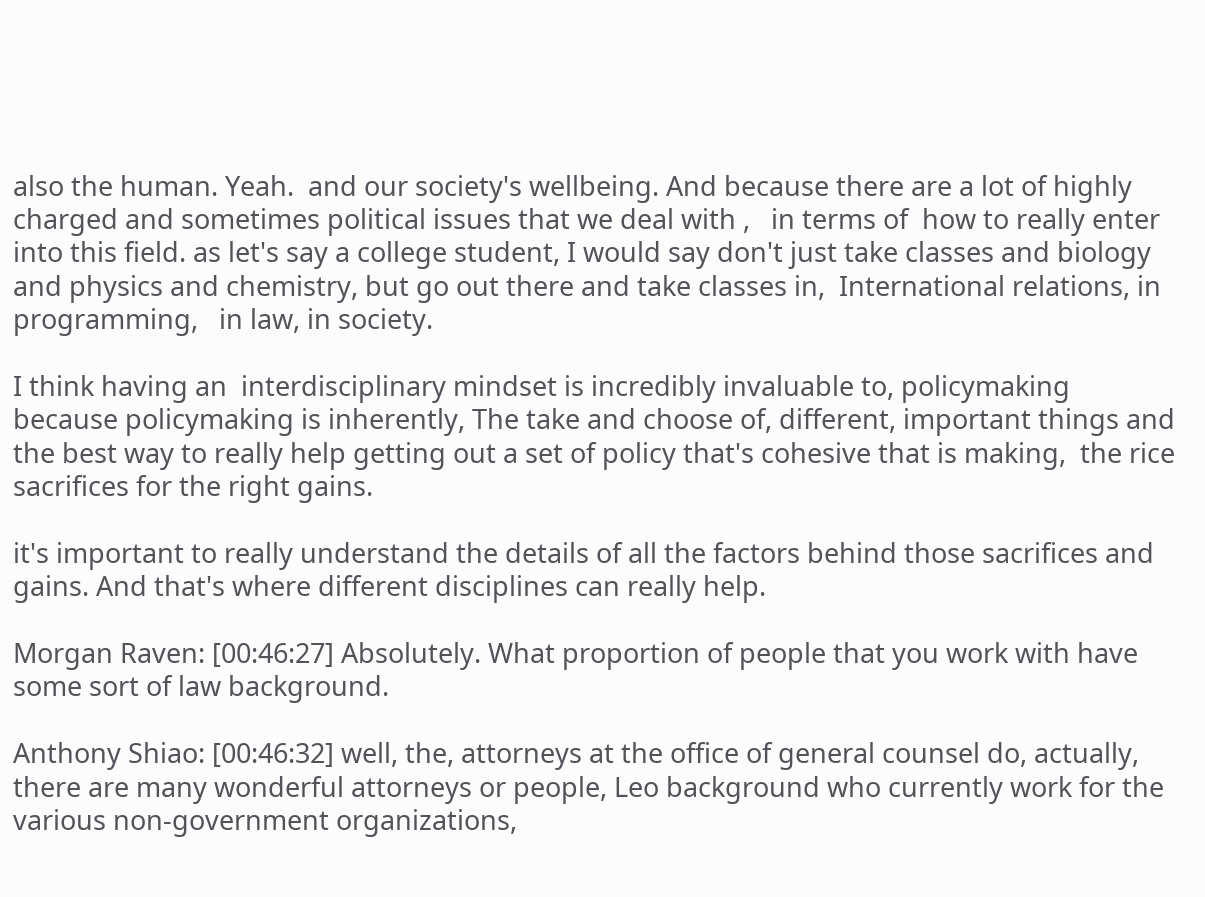also the human. Yeah.  and our society's wellbeing. And because there are a lot of highly charged and sometimes political issues that we deal with ,   in terms of  how to really enter into this field. as let's say a college student, I would say don't just take classes and biology and physics and chemistry, but go out there and take classes in,  International relations, in programming,   in law, in society.

I think having an  interdisciplinary mindset is incredibly invaluable to, policymaking because policymaking is inherently, The take and choose of, different, important things and the best way to really help getting out a set of policy that's cohesive that is making,  the rice sacrifices for the right gains.

it's important to really understand the details of all the factors behind those sacrifices and gains. And that's where different disciplines can really help.

Morgan Raven: [00:46:27] Absolutely. What proportion of people that you work with have some sort of law background.

Anthony Shiao: [00:46:32] well, the, attorneys at the office of general counsel do, actually,  there are many wonderful attorneys or people, Leo background who currently work for the various non-government organizations,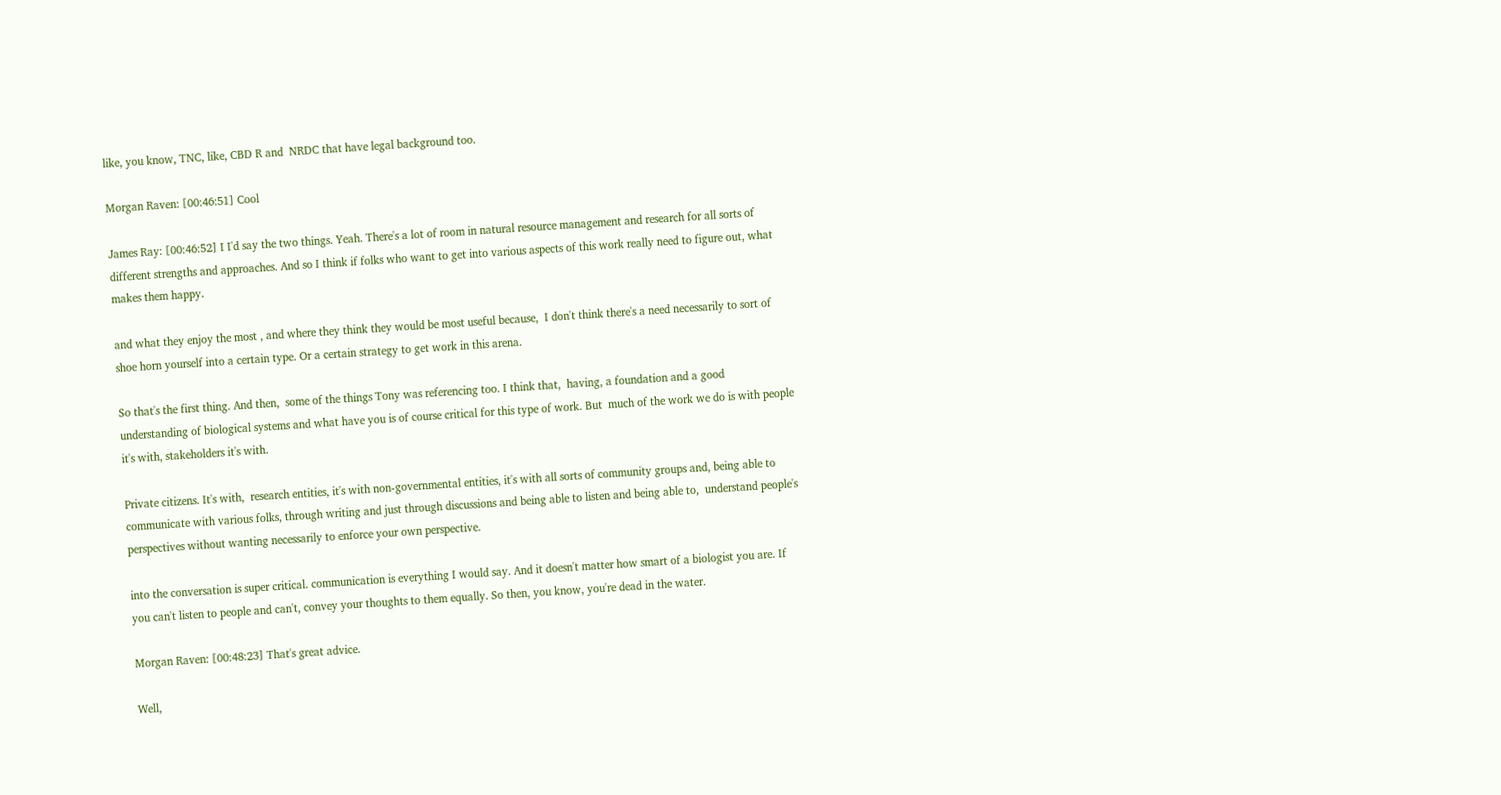like, you know, TNC, like, CBD R and  NRDC that have legal background too.

Morgan Raven: [00:46:51] Cool

James Ray: [00:46:52] I I'd say the two things. Yeah. There's a lot of room in natural resource management and research for all sorts of different strengths and approaches. And so I think if folks who want to get into various aspects of this work really need to figure out, what makes them happy.

and what they enjoy the most , and where they think they would be most useful because,  I don't think there's a need necessarily to sort of shoe horn yourself into a certain type. Or a certain strategy to get work in this arena.

So that's the first thing. And then,  some of the things Tony was referencing too. I think that,  having, a foundation and a good understanding of biological systems and what have you is of course critical for this type of work. But  much of the work we do is with people it's with, stakeholders it's with.

Private citizens. It's with,  research entities, it's with non-governmental entities, it's with all sorts of community groups and, being able to communicate with various folks, through writing and just through discussions and being able to listen and being able to,  understand people's perspectives without wanting necessarily to enforce your own perspective.

into the conversation is super critical. communication is everything I would say. And it doesn't matter how smart of a biologist you are. If you can't listen to people and can't, convey your thoughts to them equally. So then, you know, you're dead in the water.

Morgan Raven: [00:48:23] That's great advice.

Well,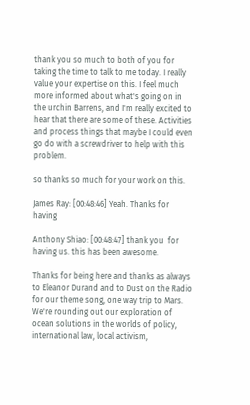thank you so much to both of you for taking the time to talk to me today. I really value your expertise on this. I feel much more informed about what's going on in the urchin Barrens, and I'm really excited to hear that there are some of these. Activities and process things that maybe I could even go do with a screwdriver to help with this problem.

so thanks so much for your work on this.

James Ray: [00:48:46] Yeah. Thanks for having

Anthony Shiao: [00:48:47] thank you  for having us. this has been awesome.

Thanks for being here and thanks as always to Eleanor Durand and to Dust on the Radio for our theme song, one way trip to Mars. We're rounding out our exploration of ocean solutions in the worlds of policy, international law, local activism,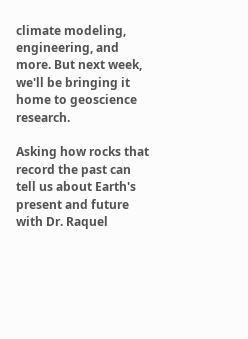climate modeling, engineering, and more. But next week, we'll be bringing it home to geoscience research.

Asking how rocks that record the past can tell us about Earth's present and future with Dr. Raquel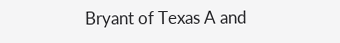Bryant of Texas A and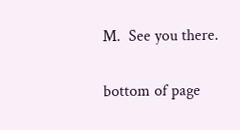M.  See you there.

bottom of page